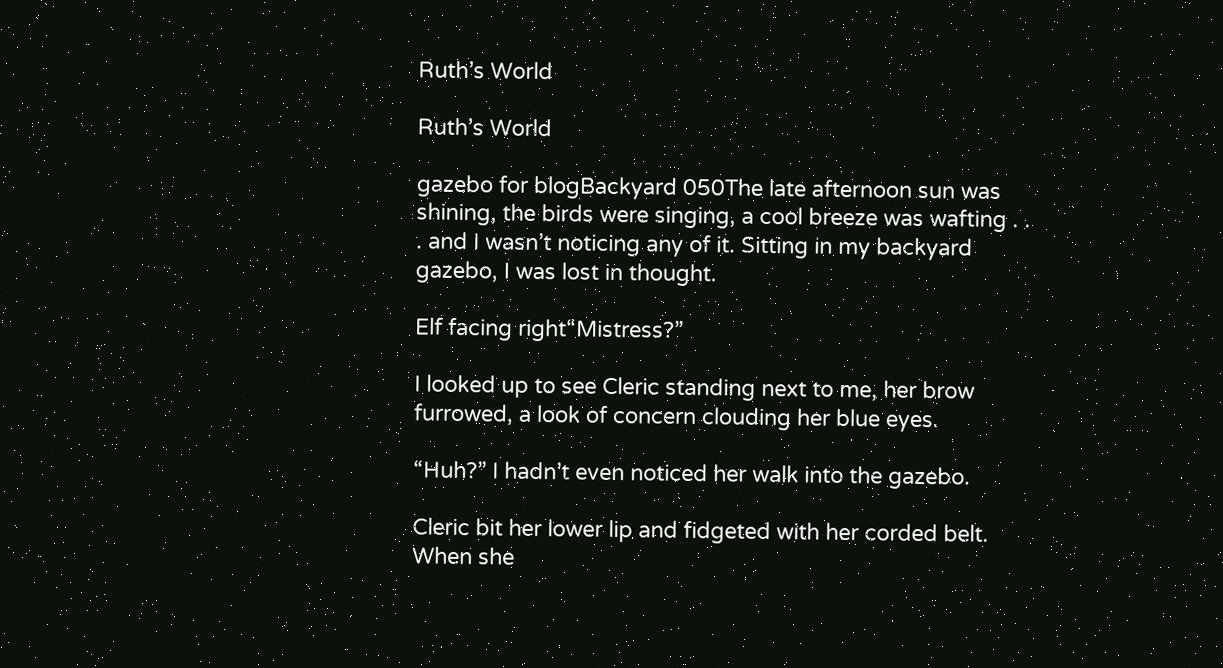Ruth’s World

Ruth’s World

gazebo for blogBackyard 050The late afternoon sun was shining, the birds were singing, a cool breeze was wafting . . . and I wasn’t noticing any of it. Sitting in my backyard gazebo, I was lost in thought.

Elf facing right“Mistress?”

I looked up to see Cleric standing next to me, her brow furrowed, a look of concern clouding her blue eyes.

“Huh?” I hadn’t even noticed her walk into the gazebo.

Cleric bit her lower lip and fidgeted with her corded belt. When she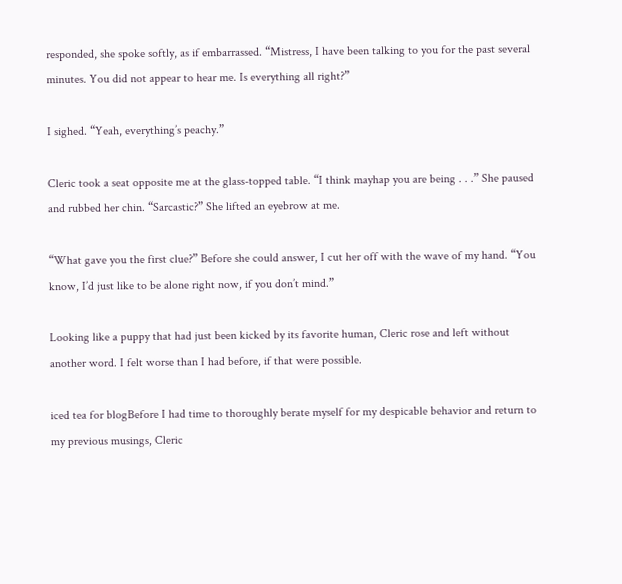responded, she spoke softly, as if embarrassed. “Mistress, I have been talking to you for the past several minutes. You did not appear to hear me. Is everything all right?”

I sighed. “Yeah, everything’s peachy.”

Cleric took a seat opposite me at the glass-topped table. “I think mayhap you are being . . .” She paused and rubbed her chin. “Sarcastic?” She lifted an eyebrow at me.

“What gave you the first clue?” Before she could answer, I cut her off with the wave of my hand. “You know, I’d just like to be alone right now, if you don’t mind.”

Looking like a puppy that had just been kicked by its favorite human, Cleric rose and left without another word. I felt worse than I had before, if that were possible.

iced tea for blogBefore I had time to thoroughly berate myself for my despicable behavior and return to my previous musings, Cleric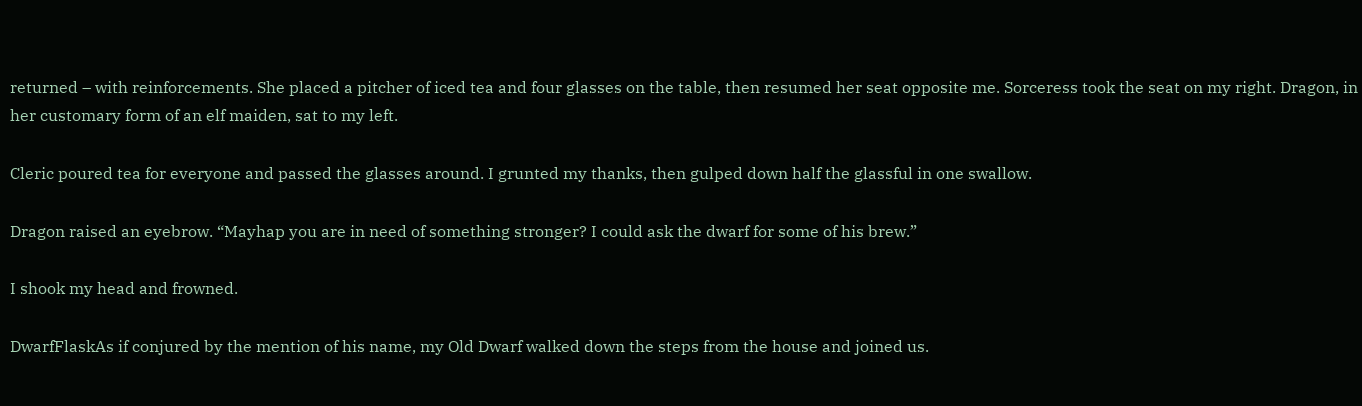returned – with reinforcements. She placed a pitcher of iced tea and four glasses on the table, then resumed her seat opposite me. Sorceress took the seat on my right. Dragon, in her customary form of an elf maiden, sat to my left.

Cleric poured tea for everyone and passed the glasses around. I grunted my thanks, then gulped down half the glassful in one swallow.

Dragon raised an eyebrow. “Mayhap you are in need of something stronger? I could ask the dwarf for some of his brew.”

I shook my head and frowned.

DwarfFlaskAs if conjured by the mention of his name, my Old Dwarf walked down the steps from the house and joined us.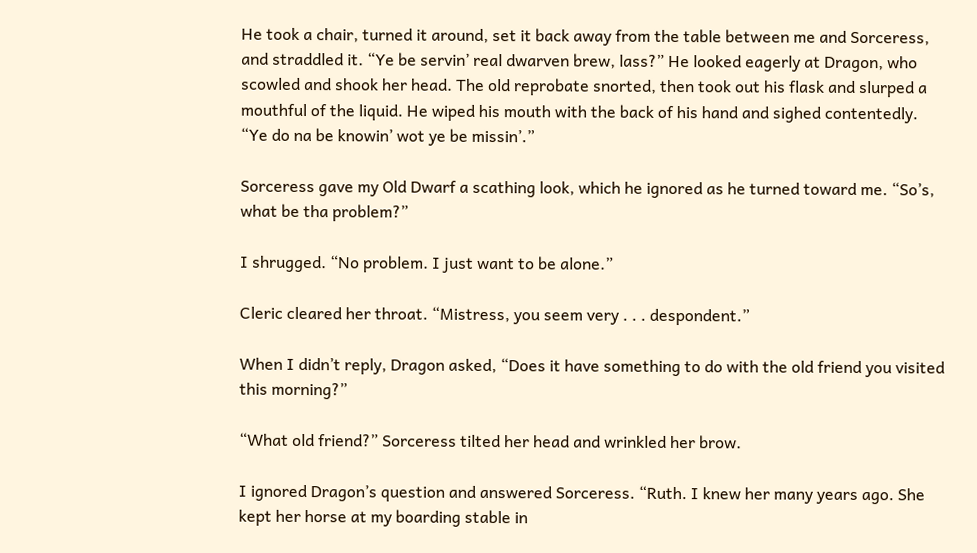He took a chair, turned it around, set it back away from the table between me and Sorceress, and straddled it. “Ye be servin’ real dwarven brew, lass?” He looked eagerly at Dragon, who scowled and shook her head. The old reprobate snorted, then took out his flask and slurped a mouthful of the liquid. He wiped his mouth with the back of his hand and sighed contentedly. “Ye do na be knowin’ wot ye be missin’.”

Sorceress gave my Old Dwarf a scathing look, which he ignored as he turned toward me. “So’s, what be tha problem?”

I shrugged. “No problem. I just want to be alone.”

Cleric cleared her throat. “Mistress, you seem very . . . despondent.”

When I didn’t reply, Dragon asked, “Does it have something to do with the old friend you visited this morning?”

“What old friend?” Sorceress tilted her head and wrinkled her brow.

I ignored Dragon’s question and answered Sorceress. “Ruth. I knew her many years ago. She kept her horse at my boarding stable in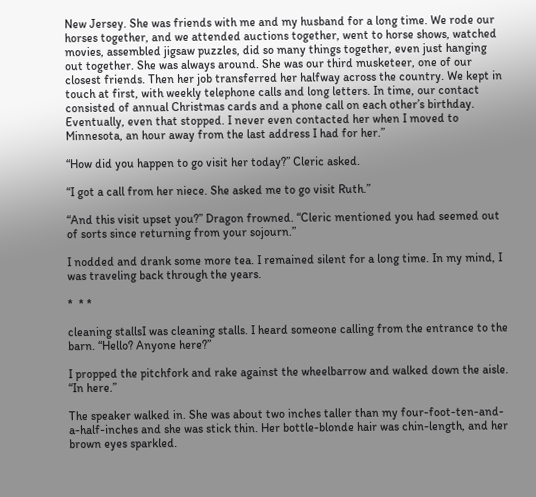New Jersey. She was friends with me and my husband for a long time. We rode our horses together, and we attended auctions together, went to horse shows, watched movies, assembled jigsaw puzzles, did so many things together, even just hanging out together. She was always around. She was our third musketeer, one of our closest friends. Then her job transferred her halfway across the country. We kept in touch at first, with weekly telephone calls and long letters. In time, our contact consisted of annual Christmas cards and a phone call on each other’s birthday. Eventually, even that stopped. I never even contacted her when I moved to Minnesota, an hour away from the last address I had for her.”

“How did you happen to go visit her today?” Cleric asked.

“I got a call from her niece. She asked me to go visit Ruth.”

“And this visit upset you?” Dragon frowned. “Cleric mentioned you had seemed out of sorts since returning from your sojourn.”

I nodded and drank some more tea. I remained silent for a long time. In my mind, I was traveling back through the years.

*  * *

cleaning stallsI was cleaning stalls. I heard someone calling from the entrance to the barn. “Hello? Anyone here?”

I propped the pitchfork and rake against the wheelbarrow and walked down the aisle. “In here.”

The speaker walked in. She was about two inches taller than my four-foot-ten-and-a-half-inches and she was stick thin. Her bottle-blonde hair was chin-length, and her brown eyes sparkled.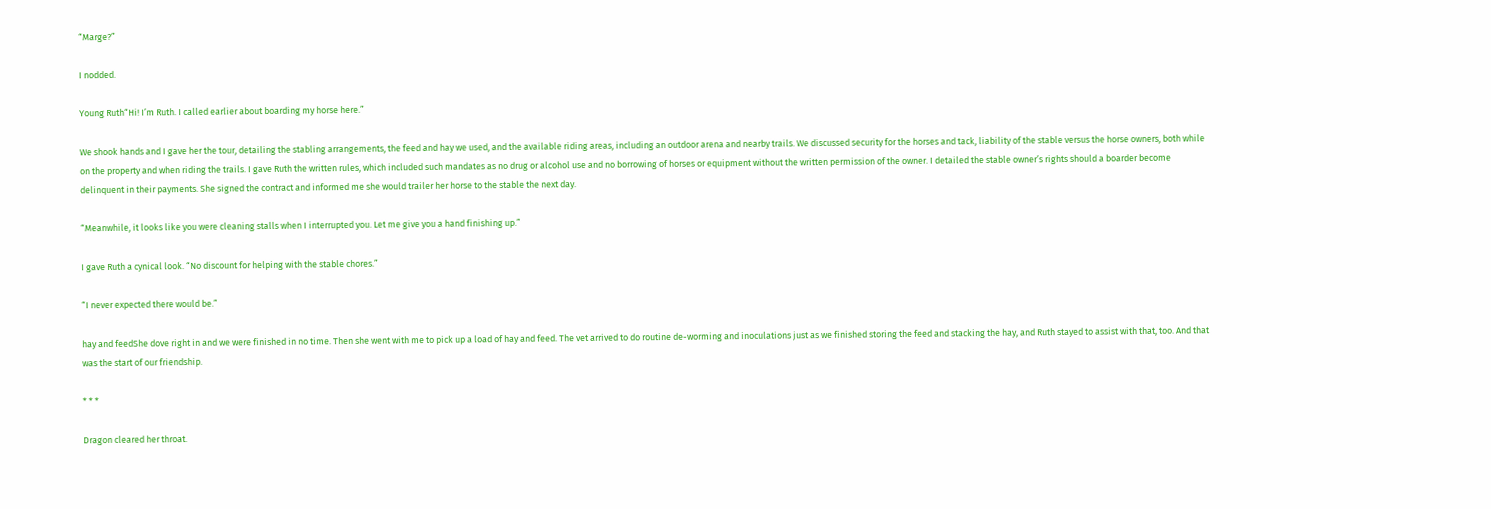“Marge?”

I nodded.

Young Ruth“Hi! I’m Ruth. I called earlier about boarding my horse here.”

We shook hands and I gave her the tour, detailing the stabling arrangements, the feed and hay we used, and the available riding areas, including an outdoor arena and nearby trails. We discussed security for the horses and tack, liability of the stable versus the horse owners, both while on the property and when riding the trails. I gave Ruth the written rules, which included such mandates as no drug or alcohol use and no borrowing of horses or equipment without the written permission of the owner. I detailed the stable owner’s rights should a boarder become delinquent in their payments. She signed the contract and informed me she would trailer her horse to the stable the next day.

“Meanwhile, it looks like you were cleaning stalls when I interrupted you. Let me give you a hand finishing up.”

I gave Ruth a cynical look. “No discount for helping with the stable chores.”

“I never expected there would be.”

hay and feedShe dove right in and we were finished in no time. Then she went with me to pick up a load of hay and feed. The vet arrived to do routine de-worming and inoculations just as we finished storing the feed and stacking the hay, and Ruth stayed to assist with that, too. And that was the start of our friendship.

* * *

Dragon cleared her throat.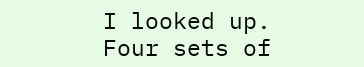I looked up. Four sets of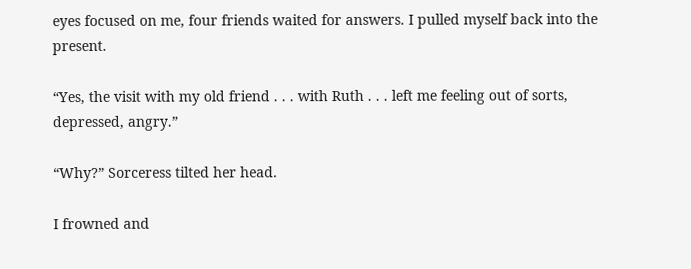eyes focused on me, four friends waited for answers. I pulled myself back into the present.

“Yes, the visit with my old friend . . . with Ruth . . . left me feeling out of sorts, depressed, angry.”

“Why?” Sorceress tilted her head.

I frowned and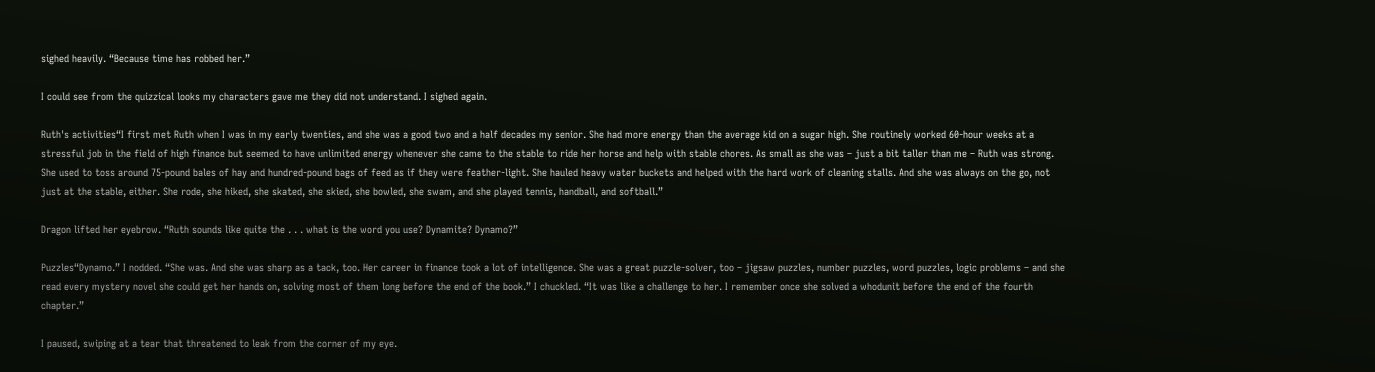sighed heavily. “Because time has robbed her.”

I could see from the quizzical looks my characters gave me they did not understand. I sighed again.

Ruth's activities“I first met Ruth when I was in my early twenties, and she was a good two and a half decades my senior. She had more energy than the average kid on a sugar high. She routinely worked 60-hour weeks at a stressful job in the field of high finance but seemed to have unlimited energy whenever she came to the stable to ride her horse and help with stable chores. As small as she was – just a bit taller than me – Ruth was strong. She used to toss around 75-pound bales of hay and hundred-pound bags of feed as if they were feather-light. She hauled heavy water buckets and helped with the hard work of cleaning stalls. And she was always on the go, not just at the stable, either. She rode, she hiked, she skated, she skied, she bowled, she swam, and she played tennis, handball, and softball.”

Dragon lifted her eyebrow. “Ruth sounds like quite the . . . what is the word you use? Dynamite? Dynamo?”

Puzzles“Dynamo.” I nodded. “She was. And she was sharp as a tack, too. Her career in finance took a lot of intelligence. She was a great puzzle-solver, too – jigsaw puzzles, number puzzles, word puzzles, logic problems – and she read every mystery novel she could get her hands on, solving most of them long before the end of the book.” I chuckled. “It was like a challenge to her. I remember once she solved a whodunit before the end of the fourth chapter.”

I paused, swiping at a tear that threatened to leak from the corner of my eye.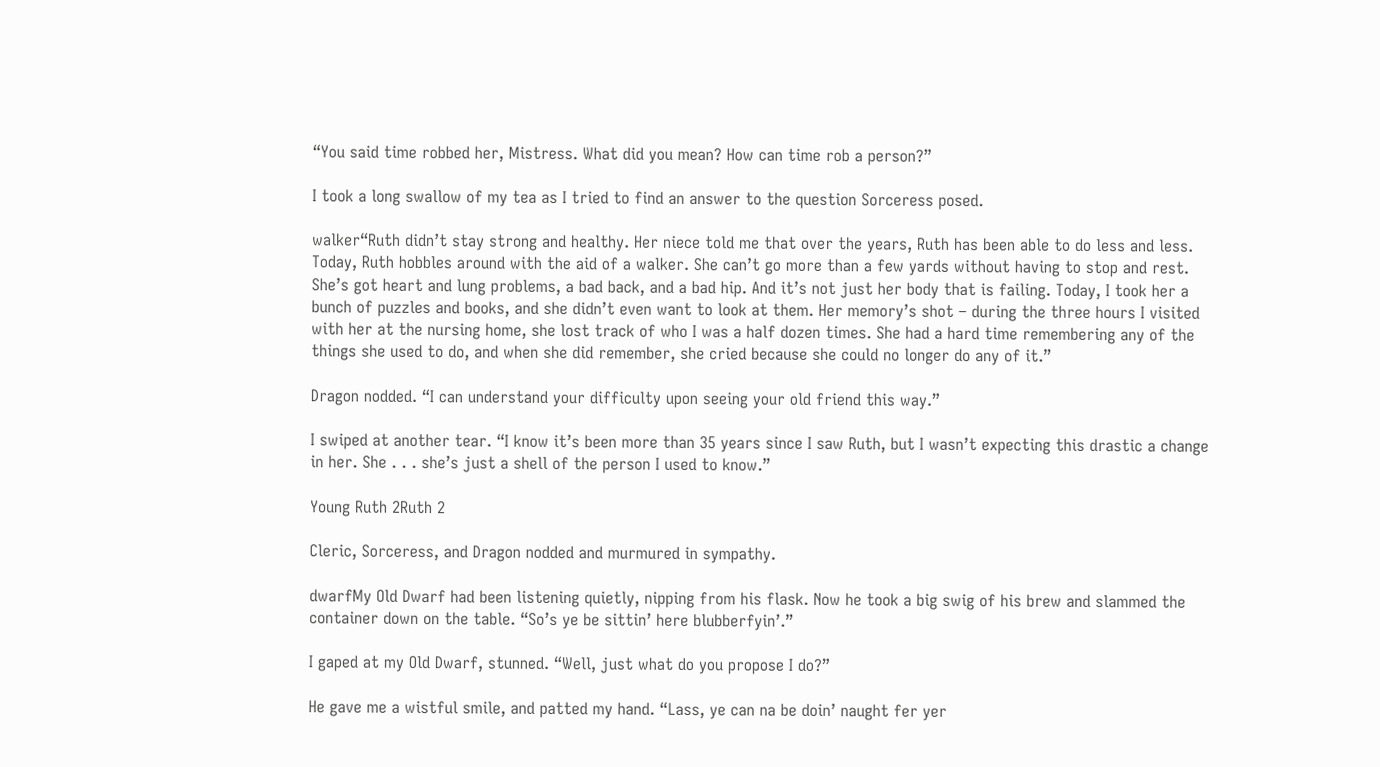“You said time robbed her, Mistress. What did you mean? How can time rob a person?”

I took a long swallow of my tea as I tried to find an answer to the question Sorceress posed.

walker“Ruth didn’t stay strong and healthy. Her niece told me that over the years, Ruth has been able to do less and less. Today, Ruth hobbles around with the aid of a walker. She can’t go more than a few yards without having to stop and rest. She’s got heart and lung problems, a bad back, and a bad hip. And it’s not just her body that is failing. Today, I took her a bunch of puzzles and books, and she didn’t even want to look at them. Her memory’s shot – during the three hours I visited with her at the nursing home, she lost track of who I was a half dozen times. She had a hard time remembering any of the things she used to do, and when she did remember, she cried because she could no longer do any of it.”

Dragon nodded. “I can understand your difficulty upon seeing your old friend this way.”

I swiped at another tear. “I know it’s been more than 35 years since I saw Ruth, but I wasn’t expecting this drastic a change in her. She . . . she’s just a shell of the person I used to know.”

Young Ruth 2Ruth 2

Cleric, Sorceress, and Dragon nodded and murmured in sympathy.

dwarfMy Old Dwarf had been listening quietly, nipping from his flask. Now he took a big swig of his brew and slammed the container down on the table. “So’s ye be sittin’ here blubberfyin’.”

I gaped at my Old Dwarf, stunned. “Well, just what do you propose I do?”

He gave me a wistful smile, and patted my hand. “Lass, ye can na be doin’ naught fer yer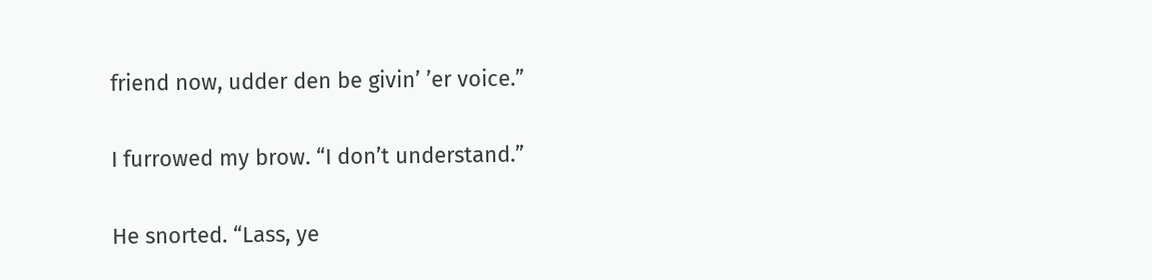friend now, udder den be givin’ ’er voice.”

I furrowed my brow. “I don’t understand.”

He snorted. “Lass, ye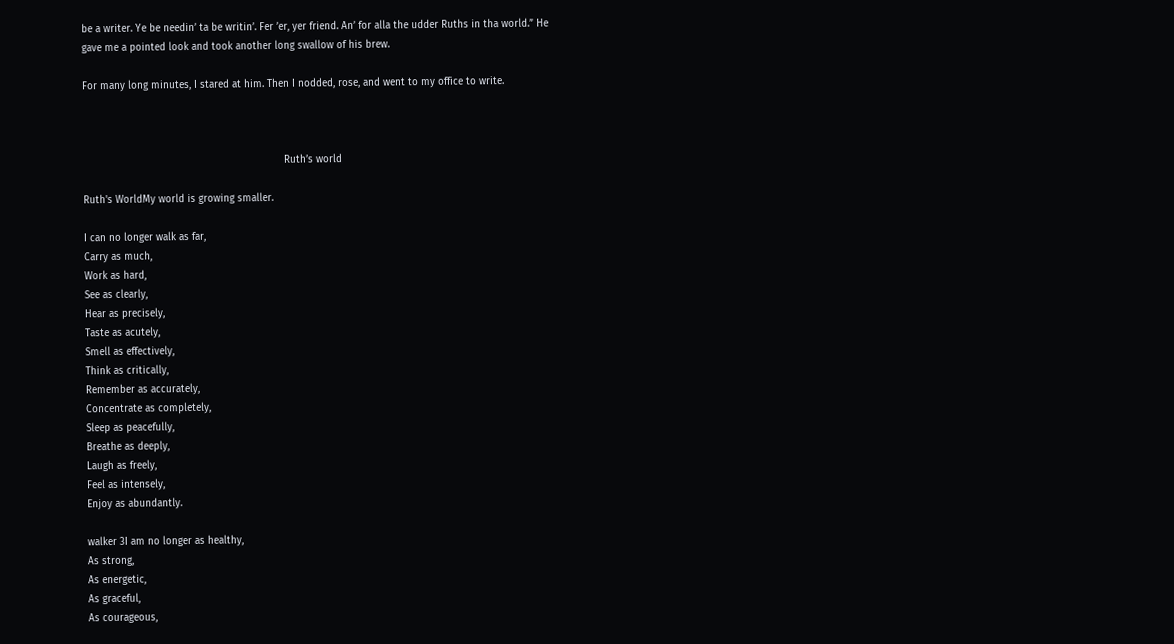be a writer. Ye be needin’ ta be writin’. Fer ’er, yer friend. An’ for alla the udder Ruths in tha world.” He gave me a pointed look and took another long swallow of his brew.

For many long minutes, I stared at him. Then I nodded, rose, and went to my office to write.



                                                                   Ruth’s world

Ruth's WorldMy world is growing smaller.

I can no longer walk as far,
Carry as much,
Work as hard,
See as clearly,
Hear as precisely,
Taste as acutely,
Smell as effectively,
Think as critically,
Remember as accurately,
Concentrate as completely,
Sleep as peacefully,
Breathe as deeply,
Laugh as freely,
Feel as intensely,
Enjoy as abundantly.

walker 3I am no longer as healthy,
As strong,
As energetic,
As graceful,
As courageous,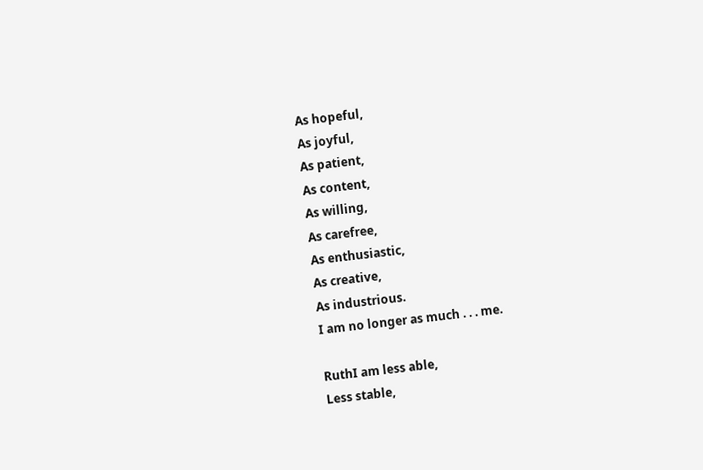As hopeful,
As joyful,
As patient,
As content,
As willing,
As carefree,
As enthusiastic,
As creative,
As industrious.
I am no longer as much . . . me.

RuthI am less able,
Less stable,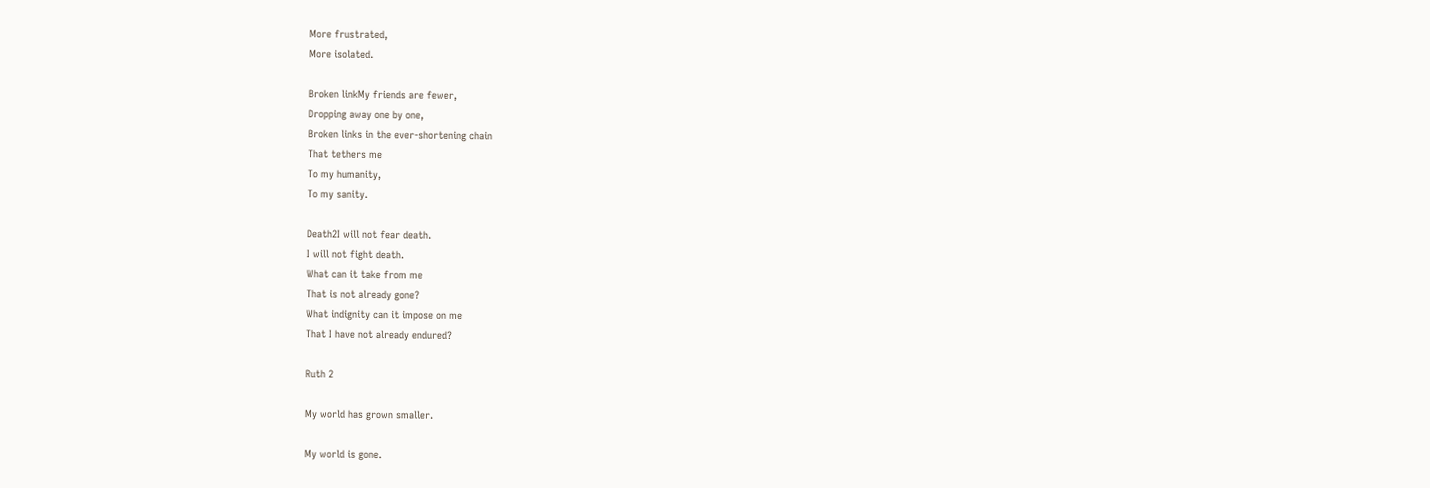More frustrated,
More isolated.

Broken linkMy friends are fewer,
Dropping away one by one,
Broken links in the ever-shortening chain
That tethers me
To my humanity,
To my sanity.

Death2I will not fear death.
I will not fight death.
What can it take from me
That is not already gone?
What indignity can it impose on me
That I have not already endured?

Ruth 2

My world has grown smaller.

My world is gone.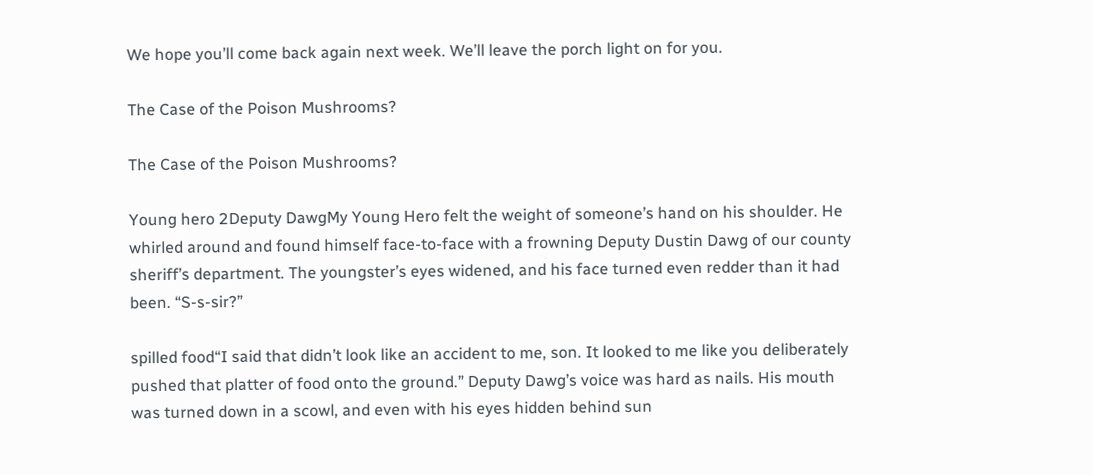We hope you’ll come back again next week. We’ll leave the porch light on for you.

The Case of the Poison Mushrooms?

The Case of the Poison Mushrooms?

Young hero 2Deputy DawgMy Young Hero felt the weight of someone’s hand on his shoulder. He whirled around and found himself face-to-face with a frowning Deputy Dustin Dawg of our county sheriff’s department. The youngster’s eyes widened, and his face turned even redder than it had been. “S-s-sir?”

spilled food“I said that didn’t look like an accident to me, son. It looked to me like you deliberately pushed that platter of food onto the ground.” Deputy Dawg’s voice was hard as nails. His mouth was turned down in a scowl, and even with his eyes hidden behind sun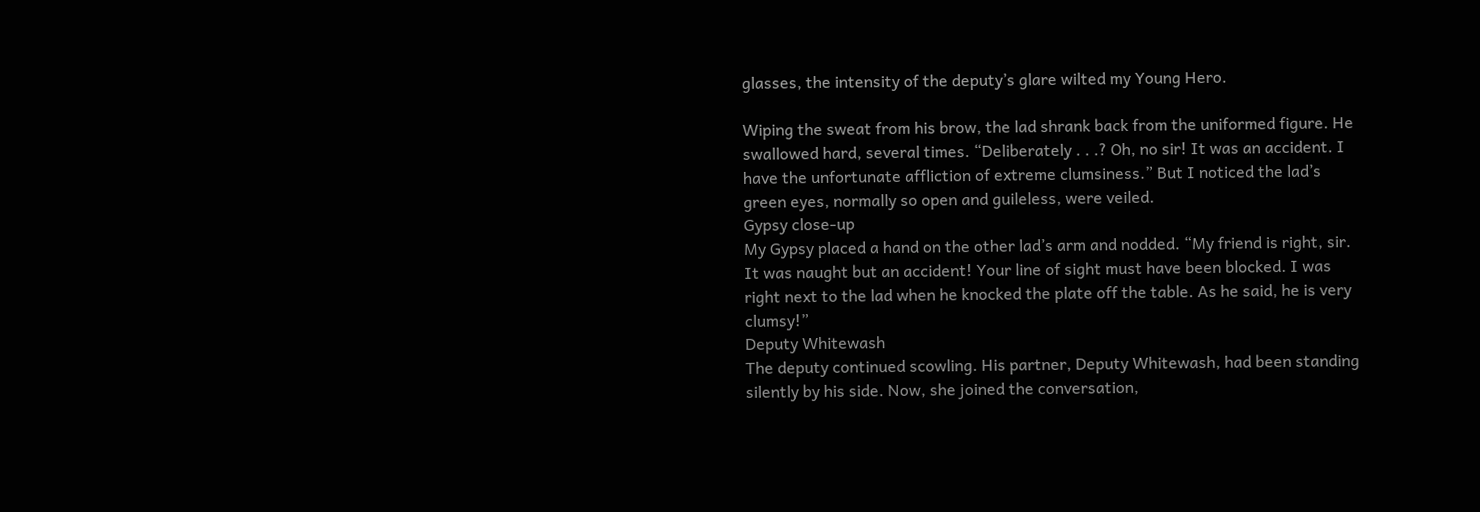glasses, the intensity of the deputy’s glare wilted my Young Hero.

Wiping the sweat from his brow, the lad shrank back from the uniformed figure. He swallowed hard, several times. “Deliberately . . .? Oh, no sir! It was an accident. I have the unfortunate affliction of extreme clumsiness.” But I noticed the lad’s green eyes, normally so open and guileless, were veiled.
Gypsy close-up
My Gypsy placed a hand on the other lad’s arm and nodded. “My friend is right, sir. It was naught but an accident! Your line of sight must have been blocked. I was right next to the lad when he knocked the plate off the table. As he said, he is very clumsy!”
Deputy Whitewash
The deputy continued scowling. His partner, Deputy Whitewash, had been standing silently by his side. Now, she joined the conversation,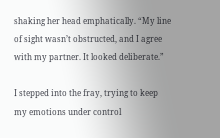shaking her head emphatically. “My line of sight wasn’t obstructed, and I agree with my partner. It looked deliberate.”

I stepped into the fray, trying to keep my emotions under control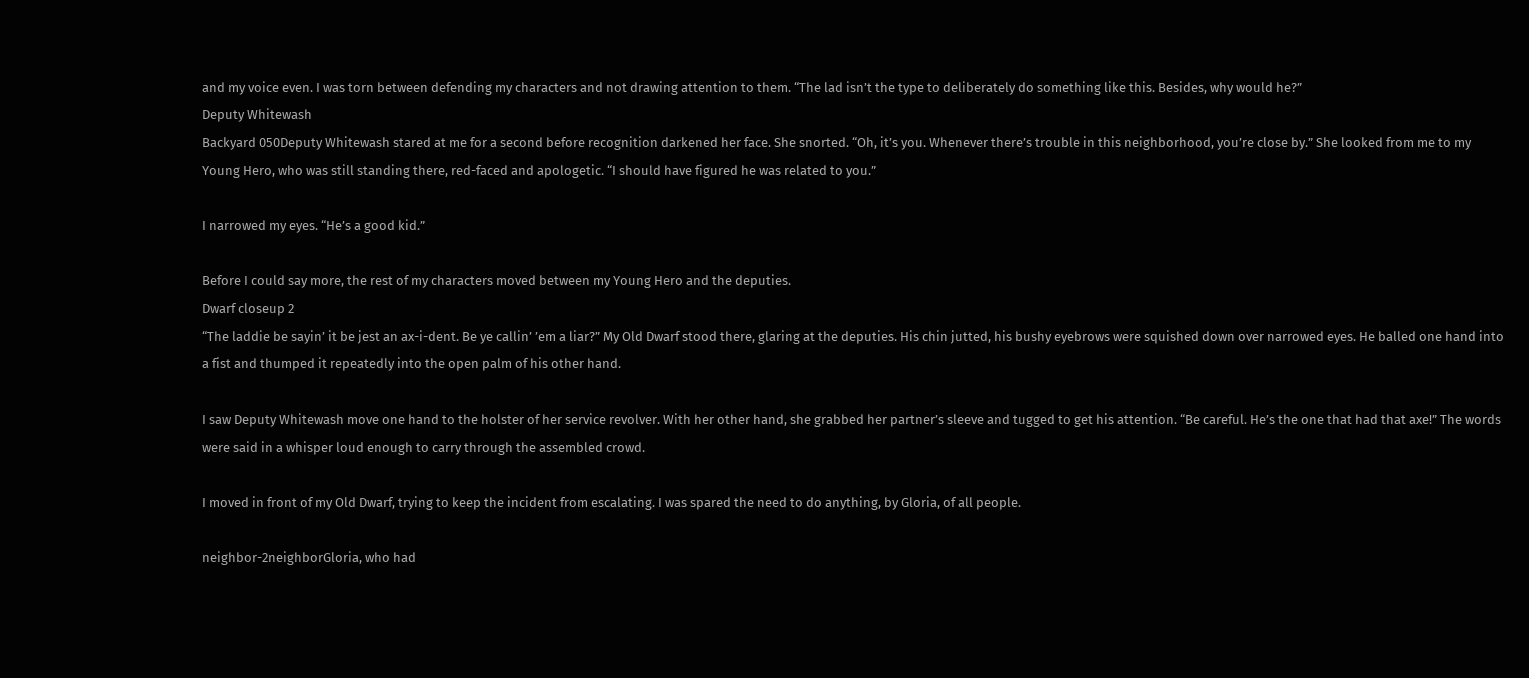and my voice even. I was torn between defending my characters and not drawing attention to them. “The lad isn’t the type to deliberately do something like this. Besides, why would he?”
Deputy Whitewash
Backyard 050Deputy Whitewash stared at me for a second before recognition darkened her face. She snorted. “Oh, it’s you. Whenever there’s trouble in this neighborhood, you’re close by.” She looked from me to my Young Hero, who was still standing there, red-faced and apologetic. “I should have figured he was related to you.”

I narrowed my eyes. “He’s a good kid.”

Before I could say more, the rest of my characters moved between my Young Hero and the deputies.
Dwarf closeup 2
“The laddie be sayin’ it be jest an ax-i-dent. Be ye callin’ ’em a liar?” My Old Dwarf stood there, glaring at the deputies. His chin jutted, his bushy eyebrows were squished down over narrowed eyes. He balled one hand into a fist and thumped it repeatedly into the open palm of his other hand.

I saw Deputy Whitewash move one hand to the holster of her service revolver. With her other hand, she grabbed her partner’s sleeve and tugged to get his attention. “Be careful. He’s the one that had that axe!” The words were said in a whisper loud enough to carry through the assembled crowd.

I moved in front of my Old Dwarf, trying to keep the incident from escalating. I was spared the need to do anything, by Gloria, of all people.

neighbor-2neighborGloria, who had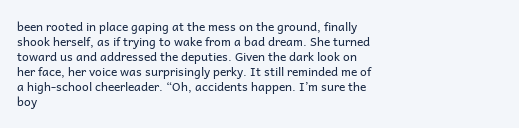been rooted in place gaping at the mess on the ground, finally shook herself, as if trying to wake from a bad dream. She turned toward us and addressed the deputies. Given the dark look on her face, her voice was surprisingly perky. It still reminded me of a high-school cheerleader. “Oh, accidents happen. I’m sure the boy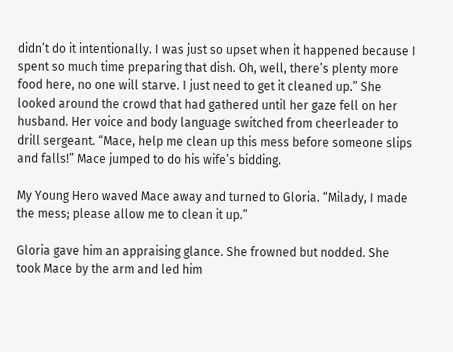didn’t do it intentionally. I was just so upset when it happened because I spent so much time preparing that dish. Oh, well, there’s plenty more food here, no one will starve. I just need to get it cleaned up.” She looked around the crowd that had gathered until her gaze fell on her husband. Her voice and body language switched from cheerleader to drill sergeant. “Mace, help me clean up this mess before someone slips and falls!” Mace jumped to do his wife’s bidding.

My Young Hero waved Mace away and turned to Gloria. “Milady, I made the mess; please allow me to clean it up.”

Gloria gave him an appraising glance. She frowned but nodded. She took Mace by the arm and led him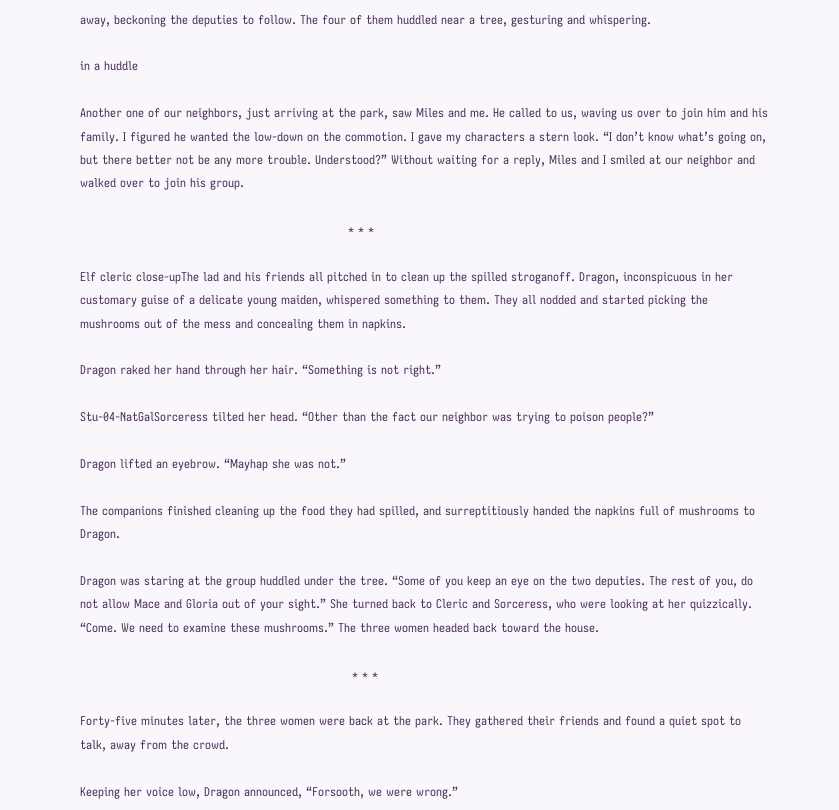away, beckoning the deputies to follow. The four of them huddled near a tree, gesturing and whispering.

in a huddle

Another one of our neighbors, just arriving at the park, saw Miles and me. He called to us, waving us over to join him and his family. I figured he wanted the low-down on the commotion. I gave my characters a stern look. “I don’t know what’s going on, but there better not be any more trouble. Understood?” Without waiting for a reply, Miles and I smiled at our neighbor and walked over to join his group.

                                                                   * * *

Elf cleric close-upThe lad and his friends all pitched in to clean up the spilled stroganoff. Dragon, inconspicuous in her customary guise of a delicate young maiden, whispered something to them. They all nodded and started picking the mushrooms out of the mess and concealing them in napkins.

Dragon raked her hand through her hair. “Something is not right.”

Stu-04-NatGalSorceress tilted her head. “Other than the fact our neighbor was trying to poison people?”

Dragon lifted an eyebrow. “Mayhap she was not.”

The companions finished cleaning up the food they had spilled, and surreptitiously handed the napkins full of mushrooms to Dragon.

Dragon was staring at the group huddled under the tree. “Some of you keep an eye on the two deputies. The rest of you, do not allow Mace and Gloria out of your sight.” She turned back to Cleric and Sorceress, who were looking at her quizzically. “Come. We need to examine these mushrooms.” The three women headed back toward the house.

                                                                    * * *

Forty-five minutes later, the three women were back at the park. They gathered their friends and found a quiet spot to talk, away from the crowd.

Keeping her voice low, Dragon announced, “Forsooth, we were wrong.”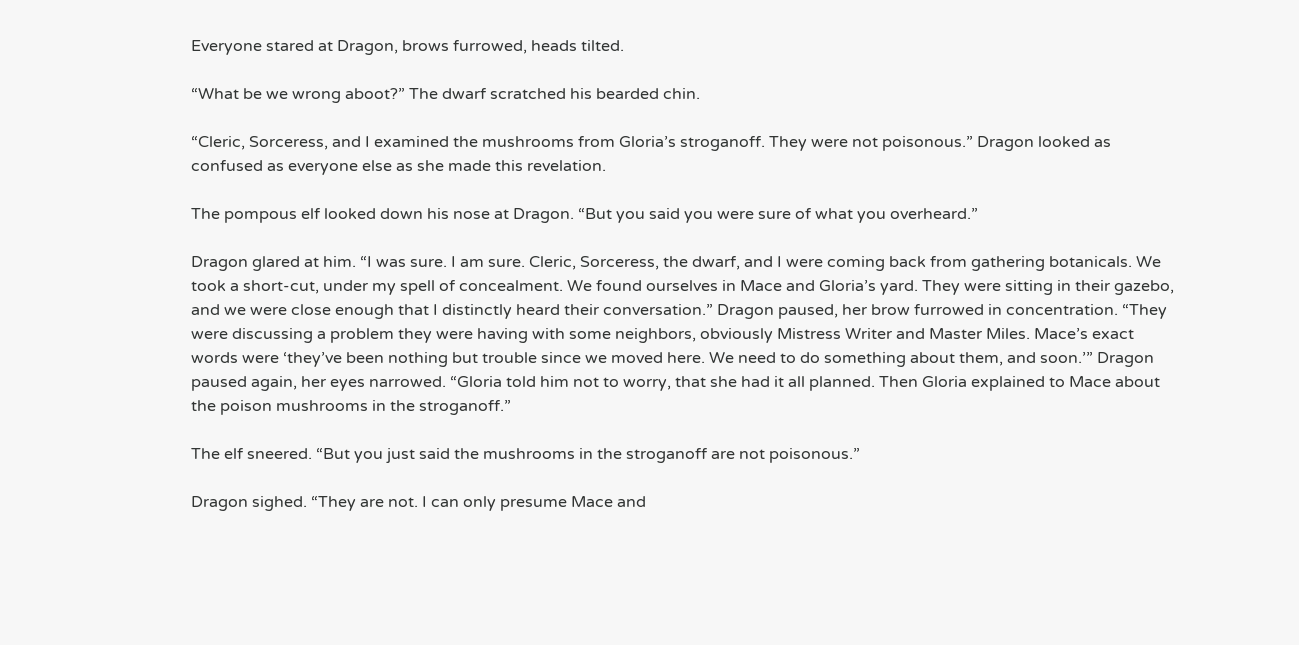Everyone stared at Dragon, brows furrowed, heads tilted.

“What be we wrong aboot?” The dwarf scratched his bearded chin.

“Cleric, Sorceress, and I examined the mushrooms from Gloria’s stroganoff. They were not poisonous.” Dragon looked as confused as everyone else as she made this revelation.

The pompous elf looked down his nose at Dragon. “But you said you were sure of what you overheard.”

Dragon glared at him. “I was sure. I am sure. Cleric, Sorceress, the dwarf, and I were coming back from gathering botanicals. We took a short-cut, under my spell of concealment. We found ourselves in Mace and Gloria’s yard. They were sitting in their gazebo, and we were close enough that I distinctly heard their conversation.” Dragon paused, her brow furrowed in concentration. “They were discussing a problem they were having with some neighbors, obviously Mistress Writer and Master Miles. Mace’s exact words were ‘they’ve been nothing but trouble since we moved here. We need to do something about them, and soon.’” Dragon paused again, her eyes narrowed. “Gloria told him not to worry, that she had it all planned. Then Gloria explained to Mace about the poison mushrooms in the stroganoff.”

The elf sneered. “But you just said the mushrooms in the stroganoff are not poisonous.”

Dragon sighed. “They are not. I can only presume Mace and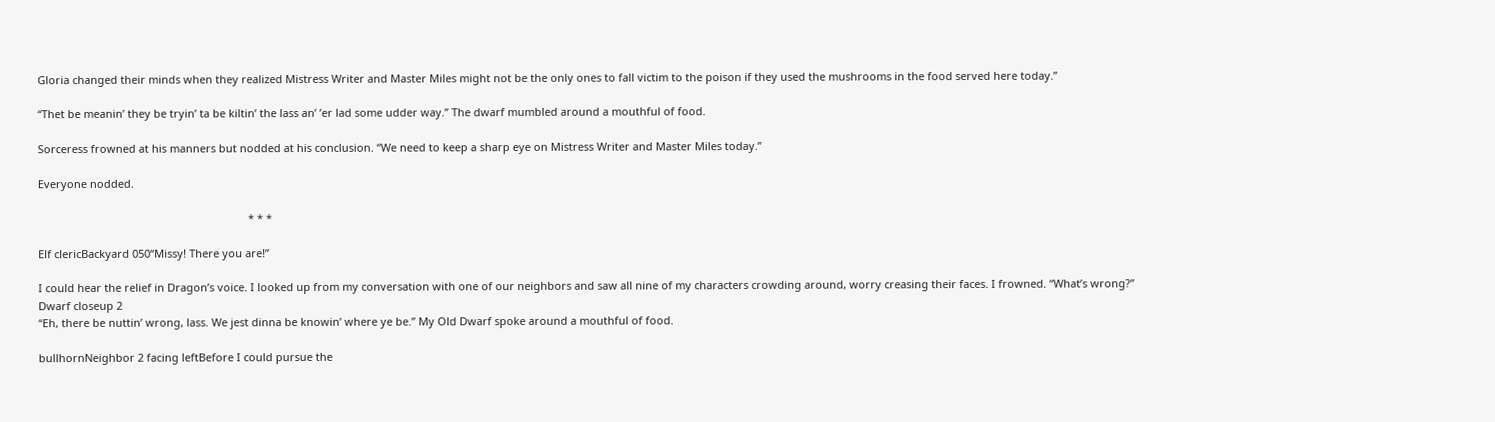Gloria changed their minds when they realized Mistress Writer and Master Miles might not be the only ones to fall victim to the poison if they used the mushrooms in the food served here today.”

“Thet be meanin’ they be tryin’ ta be kiltin’ the lass an’ ’er lad some udder way.” The dwarf mumbled around a mouthful of food.

Sorceress frowned at his manners but nodded at his conclusion. “We need to keep a sharp eye on Mistress Writer and Master Miles today.”

Everyone nodded.

                                                                      * * *

Elf clericBackyard 050“Missy! There you are!”

I could hear the relief in Dragon’s voice. I looked up from my conversation with one of our neighbors and saw all nine of my characters crowding around, worry creasing their faces. I frowned. “What’s wrong?”
Dwarf closeup 2
“Eh, there be nuttin’ wrong, lass. We jest dinna be knowin’ where ye be.” My Old Dwarf spoke around a mouthful of food.

bullhornNeighbor 2 facing leftBefore I could pursue the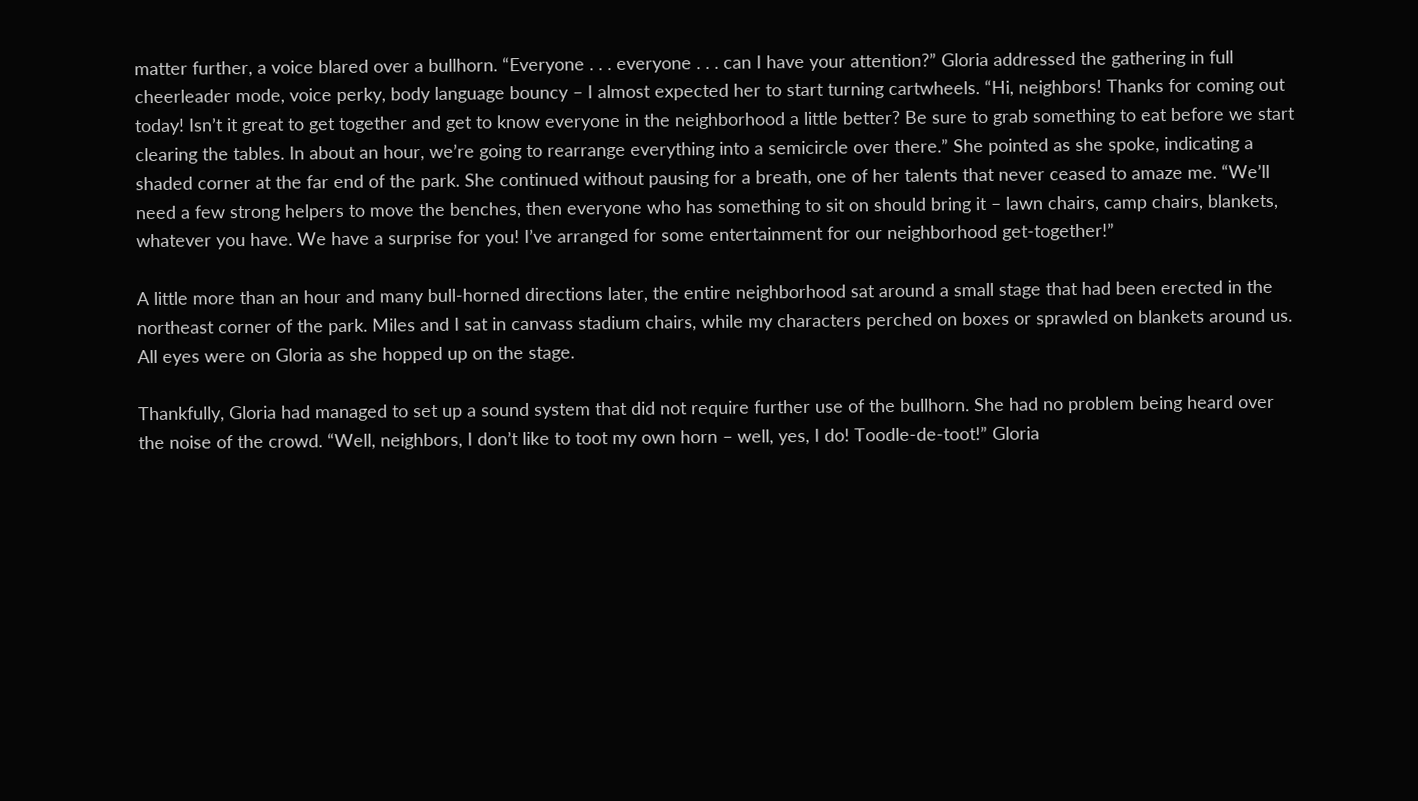matter further, a voice blared over a bullhorn. “Everyone . . . everyone . . . can I have your attention?” Gloria addressed the gathering in full cheerleader mode, voice perky, body language bouncy – I almost expected her to start turning cartwheels. “Hi, neighbors! Thanks for coming out today! Isn’t it great to get together and get to know everyone in the neighborhood a little better? Be sure to grab something to eat before we start clearing the tables. In about an hour, we’re going to rearrange everything into a semicircle over there.” She pointed as she spoke, indicating a shaded corner at the far end of the park. She continued without pausing for a breath, one of her talents that never ceased to amaze me. “We’ll need a few strong helpers to move the benches, then everyone who has something to sit on should bring it – lawn chairs, camp chairs, blankets, whatever you have. We have a surprise for you! I’ve arranged for some entertainment for our neighborhood get-together!”

A little more than an hour and many bull-horned directions later, the entire neighborhood sat around a small stage that had been erected in the northeast corner of the park. Miles and I sat in canvass stadium chairs, while my characters perched on boxes or sprawled on blankets around us. All eyes were on Gloria as she hopped up on the stage.

Thankfully, Gloria had managed to set up a sound system that did not require further use of the bullhorn. She had no problem being heard over the noise of the crowd. “Well, neighbors, I don’t like to toot my own horn – well, yes, I do! Toodle-de-toot!” Gloria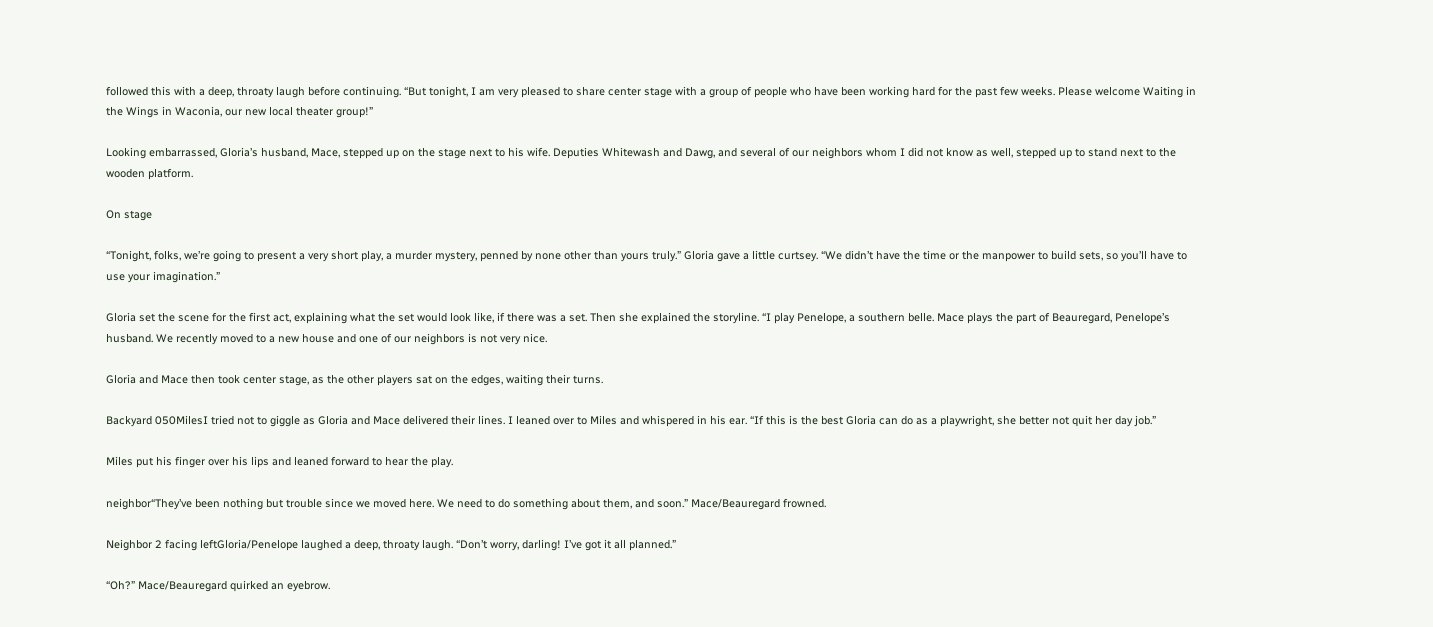followed this with a deep, throaty laugh before continuing. “But tonight, I am very pleased to share center stage with a group of people who have been working hard for the past few weeks. Please welcome Waiting in the Wings in Waconia, our new local theater group!”

Looking embarrassed, Gloria’s husband, Mace, stepped up on the stage next to his wife. Deputies Whitewash and Dawg, and several of our neighbors whom I did not know as well, stepped up to stand next to the wooden platform.

On stage

“Tonight, folks, we’re going to present a very short play, a murder mystery, penned by none other than yours truly.” Gloria gave a little curtsey. “We didn’t have the time or the manpower to build sets, so you’ll have to use your imagination.”

Gloria set the scene for the first act, explaining what the set would look like, if there was a set. Then she explained the storyline. “I play Penelope, a southern belle. Mace plays the part of Beauregard, Penelope’s husband. We recently moved to a new house and one of our neighbors is not very nice.

Gloria and Mace then took center stage, as the other players sat on the edges, waiting their turns.

Backyard 050MilesI tried not to giggle as Gloria and Mace delivered their lines. I leaned over to Miles and whispered in his ear. “If this is the best Gloria can do as a playwright, she better not quit her day job.”

Miles put his finger over his lips and leaned forward to hear the play.

neighbor“They’ve been nothing but trouble since we moved here. We need to do something about them, and soon.” Mace/Beauregard frowned.

Neighbor 2 facing leftGloria/Penelope laughed a deep, throaty laugh. “Don’t worry, darling! I’ve got it all planned.”

“Oh?” Mace/Beauregard quirked an eyebrow.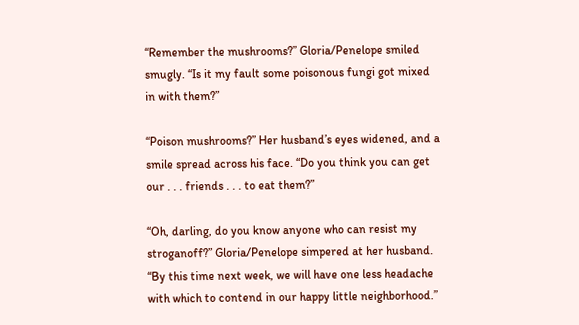“Remember the mushrooms?” Gloria/Penelope smiled smugly. “Is it my fault some poisonous fungi got mixed in with them?”

“Poison mushrooms?” Her husband’s eyes widened, and a smile spread across his face. “Do you think you can get our . . . friends . . . to eat them?”

“Oh, darling, do you know anyone who can resist my stroganoff?” Gloria/Penelope simpered at her husband. “By this time next week, we will have one less headache with which to contend in our happy little neighborhood.”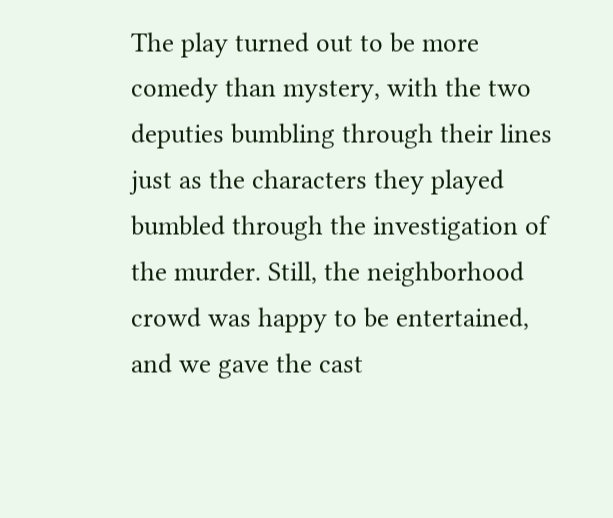The play turned out to be more comedy than mystery, with the two deputies bumbling through their lines just as the characters they played bumbled through the investigation of the murder. Still, the neighborhood crowd was happy to be entertained, and we gave the cast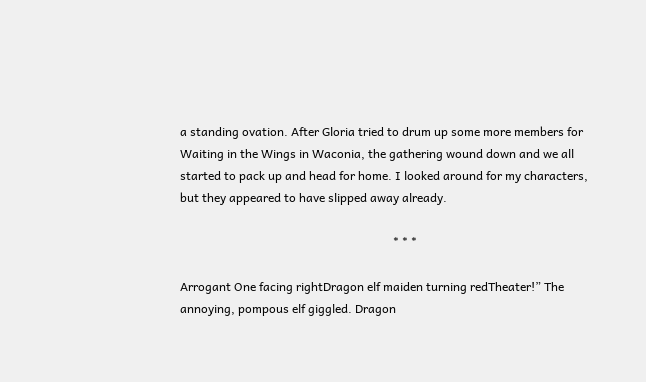a standing ovation. After Gloria tried to drum up some more members for Waiting in the Wings in Waconia, the gathering wound down and we all started to pack up and head for home. I looked around for my characters, but they appeared to have slipped away already.

                                                                       * * *

Arrogant One facing rightDragon elf maiden turning redTheater!” The annoying, pompous elf giggled. Dragon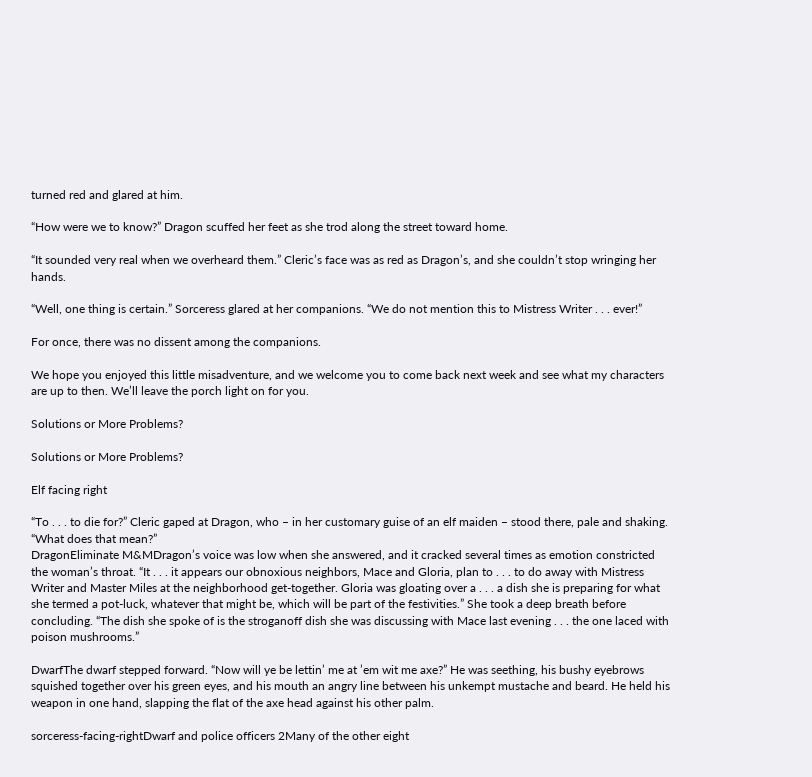turned red and glared at him.

“How were we to know?” Dragon scuffed her feet as she trod along the street toward home.

“It sounded very real when we overheard them.” Cleric’s face was as red as Dragon’s, and she couldn’t stop wringing her hands.

“Well, one thing is certain.” Sorceress glared at her companions. “We do not mention this to Mistress Writer . . . ever!”

For once, there was no dissent among the companions.

We hope you enjoyed this little misadventure, and we welcome you to come back next week and see what my characters are up to then. We’ll leave the porch light on for you.

Solutions or More Problems?

Solutions or More Problems?

Elf facing right

“To . . . to die for?” Cleric gaped at Dragon, who – in her customary guise of an elf maiden – stood there, pale and shaking. “What does that mean?”
DragonEliminate M&MDragon’s voice was low when she answered, and it cracked several times as emotion constricted the woman’s throat. “It . . . it appears our obnoxious neighbors, Mace and Gloria, plan to . . . to do away with Mistress Writer and Master Miles at the neighborhood get-together. Gloria was gloating over a . . . a dish she is preparing for what she termed a pot-luck, whatever that might be, which will be part of the festivities.” She took a deep breath before concluding. “The dish she spoke of is the stroganoff dish she was discussing with Mace last evening . . . the one laced with poison mushrooms.”

DwarfThe dwarf stepped forward. “Now will ye be lettin’ me at ’em wit me axe?” He was seething, his bushy eyebrows squished together over his green eyes, and his mouth an angry line between his unkempt mustache and beard. He held his weapon in one hand, slapping the flat of the axe head against his other palm.

sorceress-facing-rightDwarf and police officers 2Many of the other eight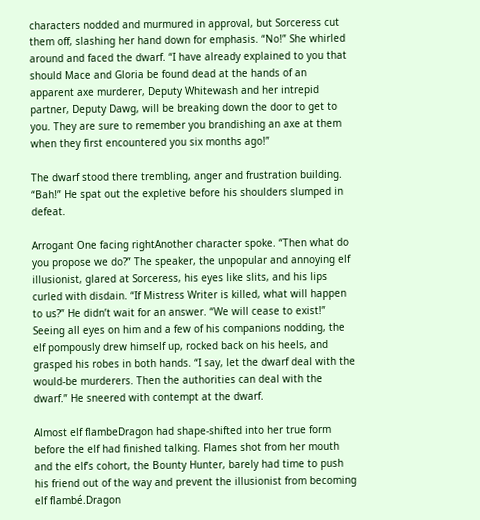characters nodded and murmured in approval, but Sorceress cut them off, slashing her hand down for emphasis. “No!” She whirled around and faced the dwarf. “I have already explained to you that should Mace and Gloria be found dead at the hands of an apparent axe murderer, Deputy Whitewash and her intrepid partner, Deputy Dawg, will be breaking down the door to get to you. They are sure to remember you brandishing an axe at them when they first encountered you six months ago!”

The dwarf stood there trembling, anger and frustration building. “Bah!” He spat out the expletive before his shoulders slumped in defeat.

Arrogant One facing rightAnother character spoke. “Then what do you propose we do?” The speaker, the unpopular and annoying elf illusionist, glared at Sorceress, his eyes like slits, and his lips curled with disdain. “If Mistress Writer is killed, what will happen to us?” He didn’t wait for an answer. “We will cease to exist!” Seeing all eyes on him and a few of his companions nodding, the elf pompously drew himself up, rocked back on his heels, and grasped his robes in both hands. “I say, let the dwarf deal with the would-be murderers. Then the authorities can deal with the dwarf.” He sneered with contempt at the dwarf.

Almost elf flambeDragon had shape-shifted into her true form before the elf had finished talking. Flames shot from her mouth and the elf’s cohort, the Bounty Hunter, barely had time to push his friend out of the way and prevent the illusionist from becoming elf flambé.Dragon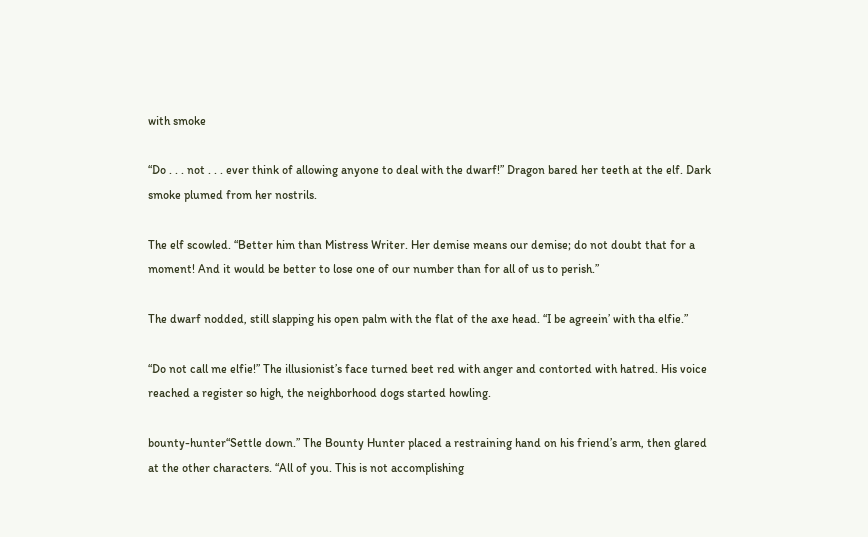with smoke

“Do . . . not . . . ever think of allowing anyone to deal with the dwarf!” Dragon bared her teeth at the elf. Dark smoke plumed from her nostrils.

The elf scowled. “Better him than Mistress Writer. Her demise means our demise; do not doubt that for a moment! And it would be better to lose one of our number than for all of us to perish.”

The dwarf nodded, still slapping his open palm with the flat of the axe head. “I be agreein’ with tha elfie.”

“Do not call me elfie!” The illusionist’s face turned beet red with anger and contorted with hatred. His voice reached a register so high, the neighborhood dogs started howling.

bounty-hunter“Settle down.” The Bounty Hunter placed a restraining hand on his friend’s arm, then glared at the other characters. “All of you. This is not accomplishing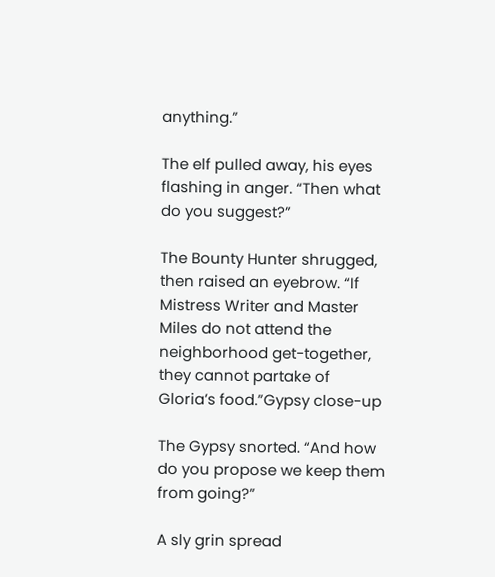anything.”

The elf pulled away, his eyes flashing in anger. “Then what do you suggest?”

The Bounty Hunter shrugged, then raised an eyebrow. “If Mistress Writer and Master Miles do not attend the neighborhood get-together, they cannot partake of Gloria’s food.”Gypsy close-up

The Gypsy snorted. “And how do you propose we keep them from going?”

A sly grin spread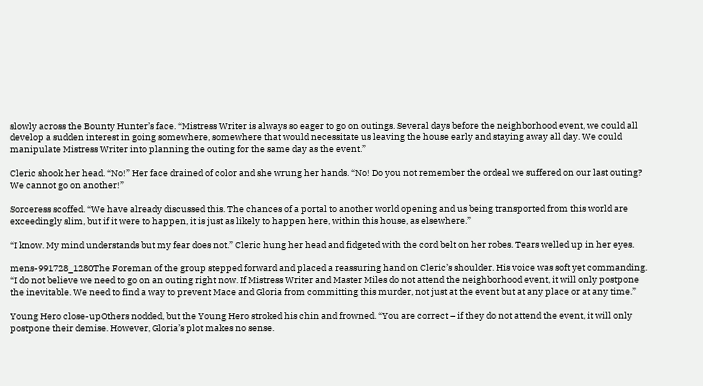slowly across the Bounty Hunter’s face. “Mistress Writer is always so eager to go on outings. Several days before the neighborhood event, we could all develop a sudden interest in going somewhere, somewhere that would necessitate us leaving the house early and staying away all day. We could manipulate Mistress Writer into planning the outing for the same day as the event.”

Cleric shook her head. “No!” Her face drained of color and she wrung her hands. “No! Do you not remember the ordeal we suffered on our last outing? We cannot go on another!”

Sorceress scoffed. “We have already discussed this. The chances of a portal to another world opening and us being transported from this world are exceedingly slim, but if it were to happen, it is just as likely to happen here, within this house, as elsewhere.”

“I know. My mind understands but my fear does not.” Cleric hung her head and fidgeted with the cord belt on her robes. Tears welled up in her eyes.

mens-991728_1280The Foreman of the group stepped forward and placed a reassuring hand on Cleric’s shoulder. His voice was soft yet commanding. “I do not believe we need to go on an outing right now. If Mistress Writer and Master Miles do not attend the neighborhood event, it will only postpone the inevitable. We need to find a way to prevent Mace and Gloria from committing this murder, not just at the event but at any place or at any time.”

Young Hero close-upOthers nodded, but the Young Hero stroked his chin and frowned. “You are correct – if they do not attend the event, it will only postpone their demise. However, Gloria’s plot makes no sense.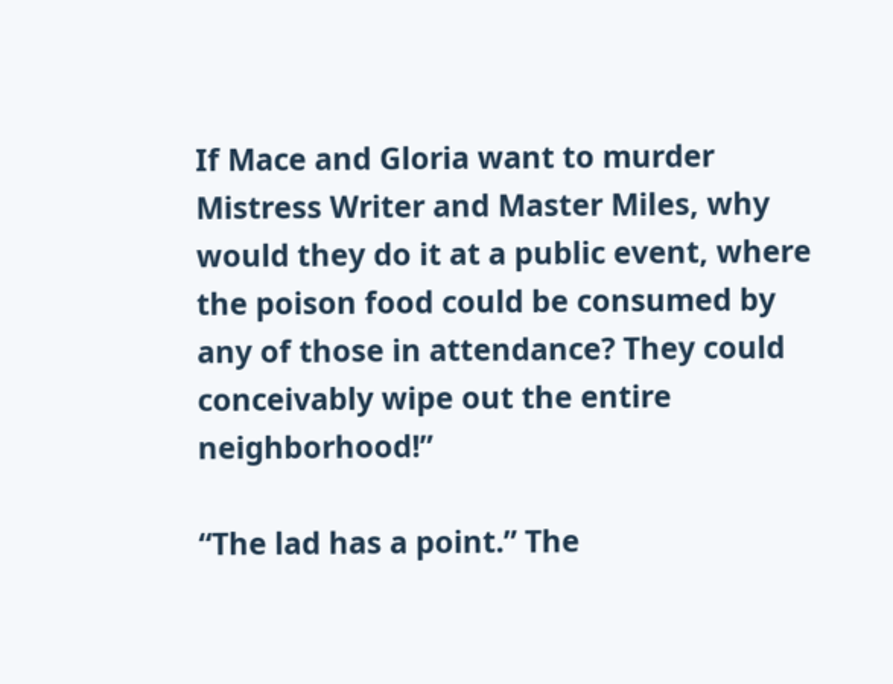If Mace and Gloria want to murder Mistress Writer and Master Miles, why would they do it at a public event, where the poison food could be consumed by any of those in attendance? They could conceivably wipe out the entire neighborhood!”

“The lad has a point.” The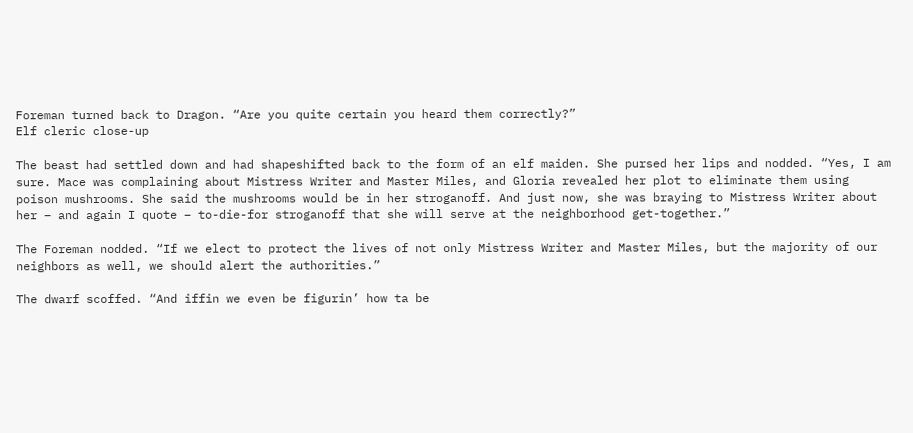Foreman turned back to Dragon. “Are you quite certain you heard them correctly?”
Elf cleric close-up

The beast had settled down and had shapeshifted back to the form of an elf maiden. She pursed her lips and nodded. “Yes, I am sure. Mace was complaining about Mistress Writer and Master Miles, and Gloria revealed her plot to eliminate them using poison mushrooms. She said the mushrooms would be in her stroganoff. And just now, she was braying to Mistress Writer about her – and again I quote – to-die-for stroganoff that she will serve at the neighborhood get-together.”

The Foreman nodded. “If we elect to protect the lives of not only Mistress Writer and Master Miles, but the majority of our neighbors as well, we should alert the authorities.”

The dwarf scoffed. “And iffin we even be figurin’ how ta be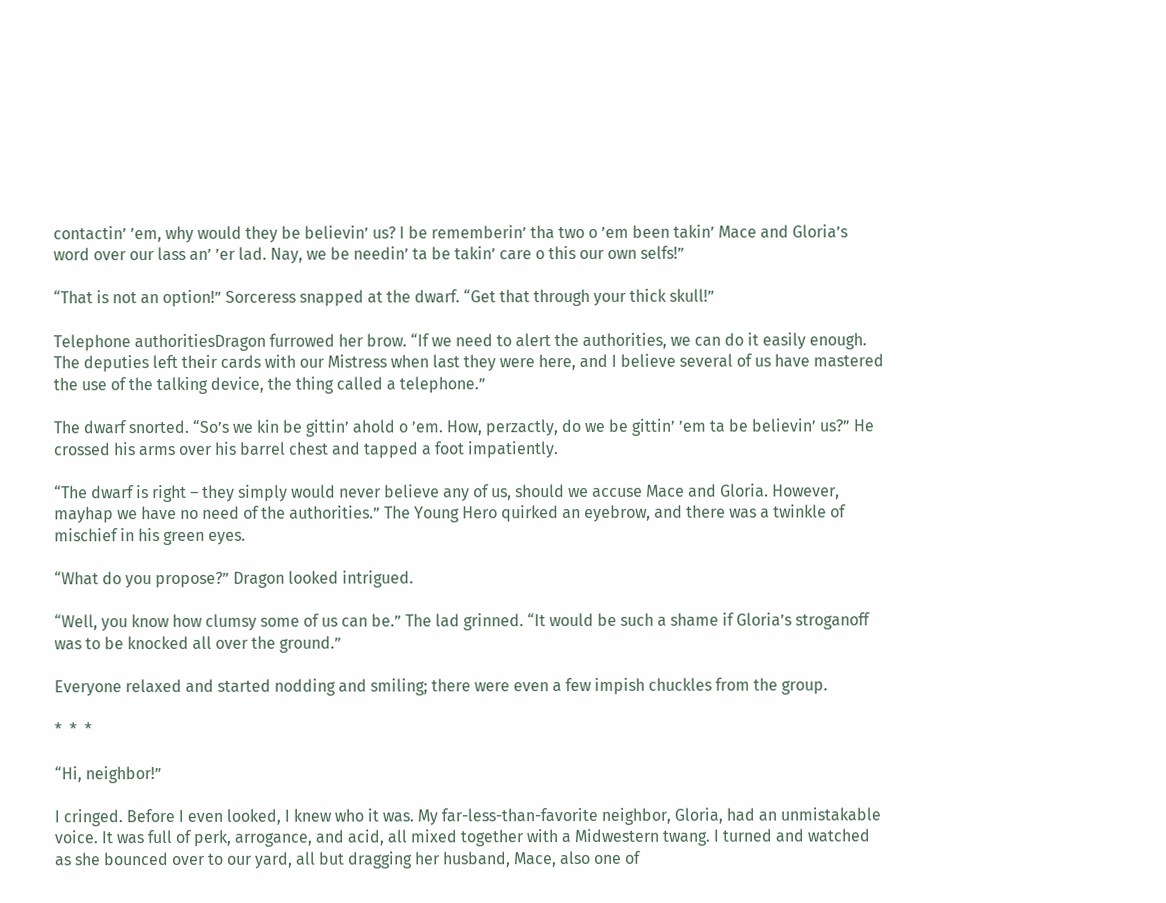contactin’ ’em, why would they be believin’ us? I be rememberin’ tha two o ’em been takin’ Mace and Gloria’s word over our lass an’ ’er lad. Nay, we be needin’ ta be takin’ care o this our own selfs!”

“That is not an option!” Sorceress snapped at the dwarf. “Get that through your thick skull!”

Telephone authoritiesDragon furrowed her brow. “If we need to alert the authorities, we can do it easily enough. The deputies left their cards with our Mistress when last they were here, and I believe several of us have mastered the use of the talking device, the thing called a telephone.”

The dwarf snorted. “So’s we kin be gittin’ ahold o ’em. How, perzactly, do we be gittin’ ’em ta be believin’ us?” He crossed his arms over his barrel chest and tapped a foot impatiently.

“The dwarf is right – they simply would never believe any of us, should we accuse Mace and Gloria. However, mayhap we have no need of the authorities.” The Young Hero quirked an eyebrow, and there was a twinkle of mischief in his green eyes.

“What do you propose?” Dragon looked intrigued.

“Well, you know how clumsy some of us can be.” The lad grinned. “It would be such a shame if Gloria’s stroganoff was to be knocked all over the ground.”

Everyone relaxed and started nodding and smiling; there were even a few impish chuckles from the group.

*  *  *

“Hi, neighbor!”

I cringed. Before I even looked, I knew who it was. My far-less-than-favorite neighbor, Gloria, had an unmistakable voice. It was full of perk, arrogance, and acid, all mixed together with a Midwestern twang. I turned and watched as she bounced over to our yard, all but dragging her husband, Mace, also one of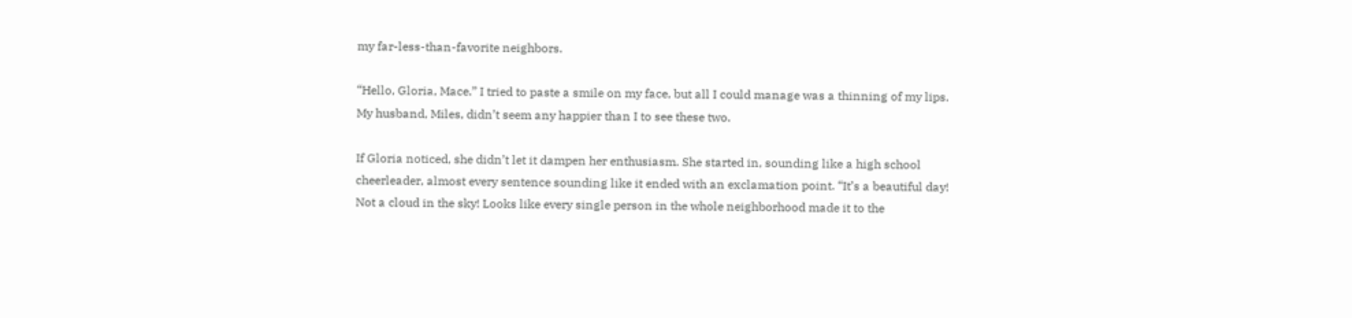my far-less-than-favorite neighbors.

“Hello, Gloria, Mace.” I tried to paste a smile on my face, but all I could manage was a thinning of my lips. My husband, Miles, didn’t seem any happier than I to see these two.

If Gloria noticed, she didn’t let it dampen her enthusiasm. She started in, sounding like a high school cheerleader, almost every sentence sounding like it ended with an exclamation point. “It’s a beautiful day! Not a cloud in the sky! Looks like every single person in the whole neighborhood made it to the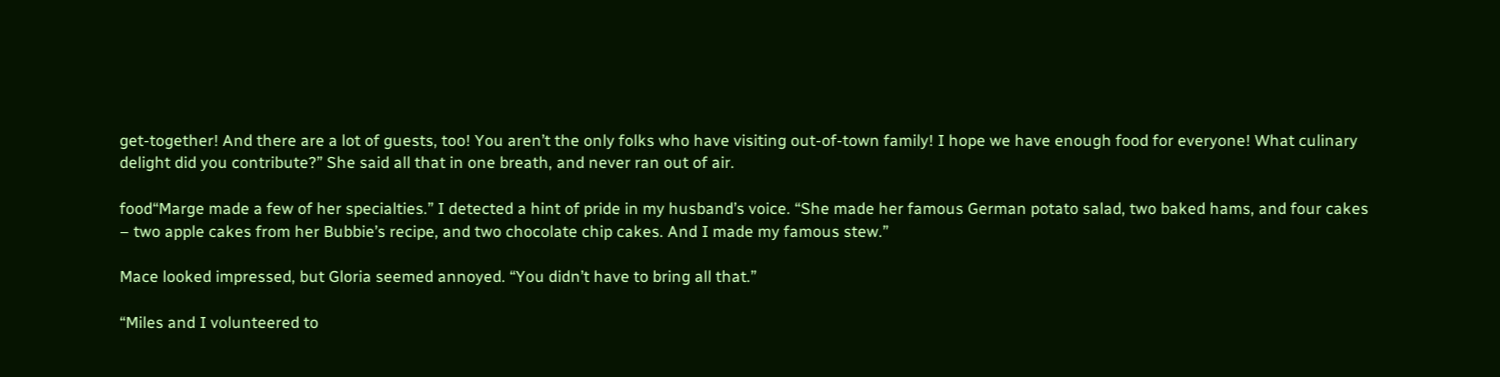get-together! And there are a lot of guests, too! You aren’t the only folks who have visiting out-of-town family! I hope we have enough food for everyone! What culinary delight did you contribute?” She said all that in one breath, and never ran out of air.

food“Marge made a few of her specialties.” I detected a hint of pride in my husband’s voice. “She made her famous German potato salad, two baked hams, and four cakes – two apple cakes from her Bubbie’s recipe, and two chocolate chip cakes. And I made my famous stew.”

Mace looked impressed, but Gloria seemed annoyed. “You didn’t have to bring all that.”

“Miles and I volunteered to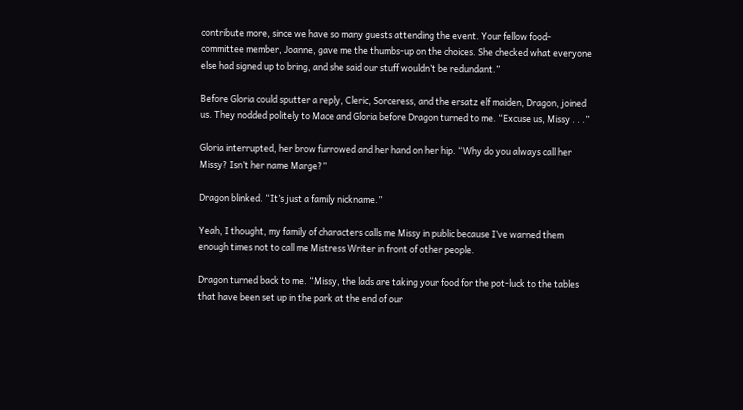contribute more, since we have so many guests attending the event. Your fellow food-committee member, Joanne, gave me the thumbs-up on the choices. She checked what everyone else had signed up to bring, and she said our stuff wouldn’t be redundant.”

Before Gloria could sputter a reply, Cleric, Sorceress, and the ersatz elf maiden, Dragon, joined us. They nodded politely to Mace and Gloria before Dragon turned to me. “Excuse us, Missy . . .”

Gloria interrupted, her brow furrowed and her hand on her hip. “Why do you always call her Missy? Isn’t her name Marge?”

Dragon blinked. “It’s just a family nickname.”

Yeah, I thought, my family of characters calls me Missy in public because I’ve warned them enough times not to call me Mistress Writer in front of other people.

Dragon turned back to me. “Missy, the lads are taking your food for the pot-luck to the tables that have been set up in the park at the end of our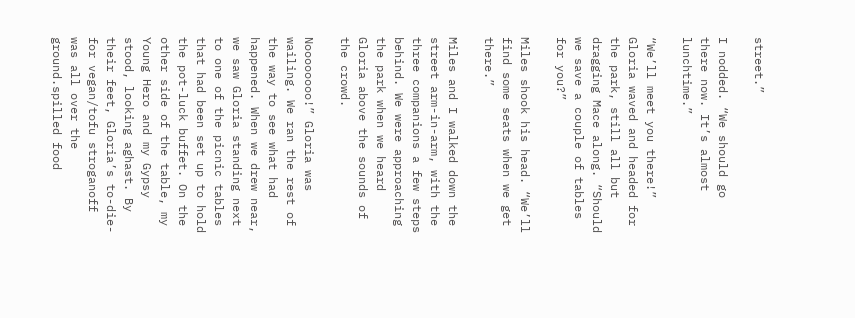street.”

I nodded. “We should go there now. It’s almost lunchtime.”

“We’ll meet you there!” Gloria waved and headed for the park, still all but dragging Mace along. “Should we save a couple of tables for you?”

Miles shook his head. “We’ll find some seats when we get there.”

Miles and I walked down the street arm-in-arm, with the three companions a few steps behind. We were approaching the park when we heard Gloria above the sounds of the crowd.

Noooooooo!” Gloria was wailing. We ran the rest of the way to see what had happened. When we drew near, we saw Gloria standing next to one of the picnic tables that had been set up to hold the pot-luck buffet. On the other side of the table, my Young Hero and my Gypsy stood, looking aghast. By their feet, Gloria’s to-die-for vegan/tofu stroganoff was all over the ground.spilled food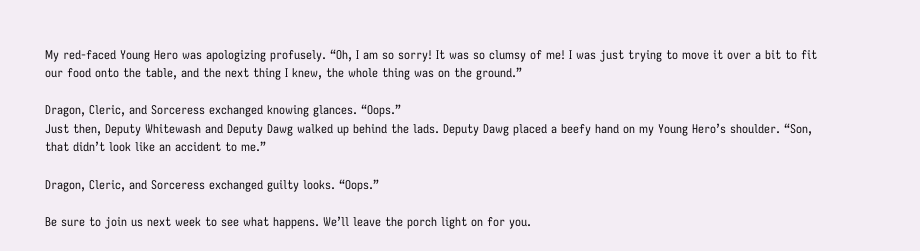My red-faced Young Hero was apologizing profusely. “Oh, I am so sorry! It was so clumsy of me! I was just trying to move it over a bit to fit our food onto the table, and the next thing I knew, the whole thing was on the ground.”

Dragon, Cleric, and Sorceress exchanged knowing glances. “Oops.”
Just then, Deputy Whitewash and Deputy Dawg walked up behind the lads. Deputy Dawg placed a beefy hand on my Young Hero’s shoulder. “Son, that didn’t look like an accident to me.”

Dragon, Cleric, and Sorceress exchanged guilty looks. “Oops.”

Be sure to join us next week to see what happens. We’ll leave the porch light on for you.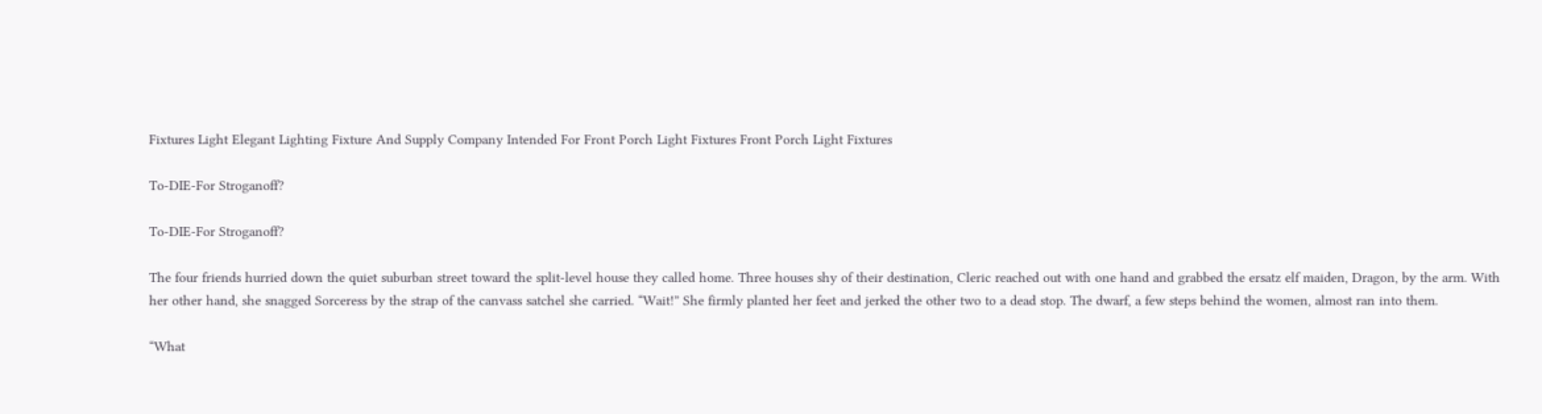Fixtures Light Elegant Lighting Fixture And Supply Company Intended For Front Porch Light Fixtures Front Porch Light Fixtures

To-DIE-For Stroganoff?

To-DIE-For Stroganoff?

The four friends hurried down the quiet suburban street toward the split-level house they called home. Three houses shy of their destination, Cleric reached out with one hand and grabbed the ersatz elf maiden, Dragon, by the arm. With her other hand, she snagged Sorceress by the strap of the canvass satchel she carried. “Wait!” She firmly planted her feet and jerked the other two to a dead stop. The dwarf, a few steps behind the women, almost ran into them.

“What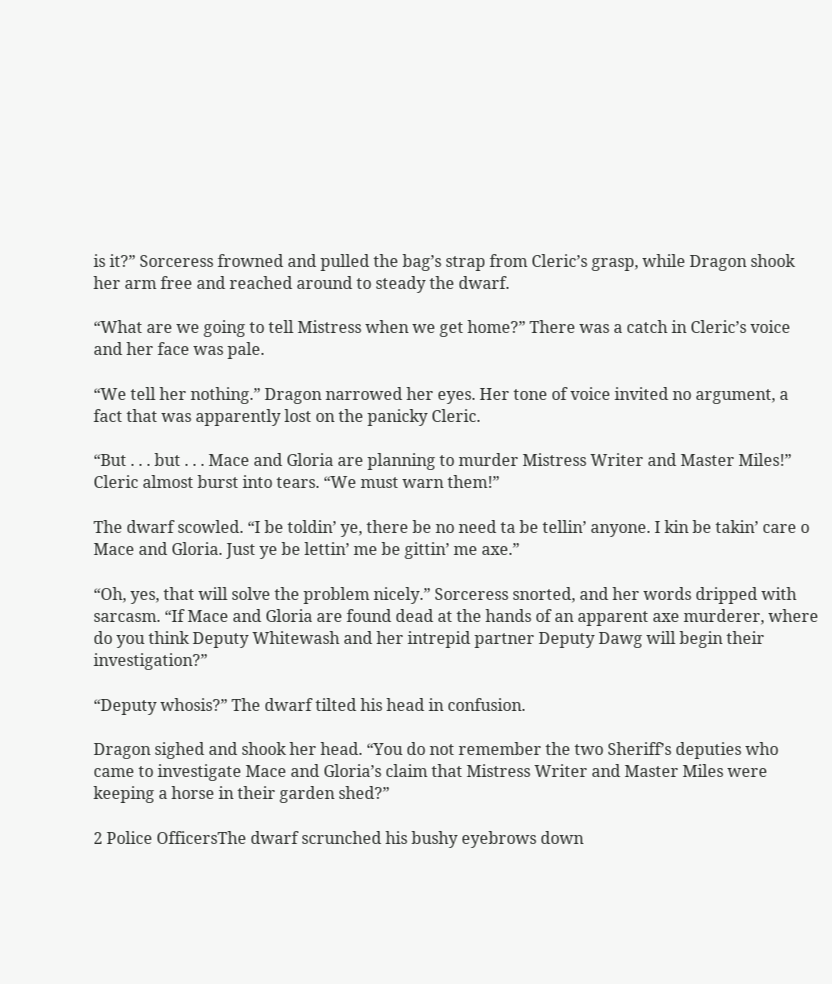is it?” Sorceress frowned and pulled the bag’s strap from Cleric’s grasp, while Dragon shook her arm free and reached around to steady the dwarf.

“What are we going to tell Mistress when we get home?” There was a catch in Cleric’s voice and her face was pale.

“We tell her nothing.” Dragon narrowed her eyes. Her tone of voice invited no argument, a fact that was apparently lost on the panicky Cleric.

“But . . . but . . . Mace and Gloria are planning to murder Mistress Writer and Master Miles!” Cleric almost burst into tears. “We must warn them!”

The dwarf scowled. “I be toldin’ ye, there be no need ta be tellin’ anyone. I kin be takin’ care o Mace and Gloria. Just ye be lettin’ me be gittin’ me axe.”

“Oh, yes, that will solve the problem nicely.” Sorceress snorted, and her words dripped with sarcasm. “If Mace and Gloria are found dead at the hands of an apparent axe murderer, where do you think Deputy Whitewash and her intrepid partner Deputy Dawg will begin their investigation?”

“Deputy whosis?” The dwarf tilted his head in confusion.

Dragon sighed and shook her head. “You do not remember the two Sheriff’s deputies who came to investigate Mace and Gloria’s claim that Mistress Writer and Master Miles were keeping a horse in their garden shed?”

2 Police OfficersThe dwarf scrunched his bushy eyebrows down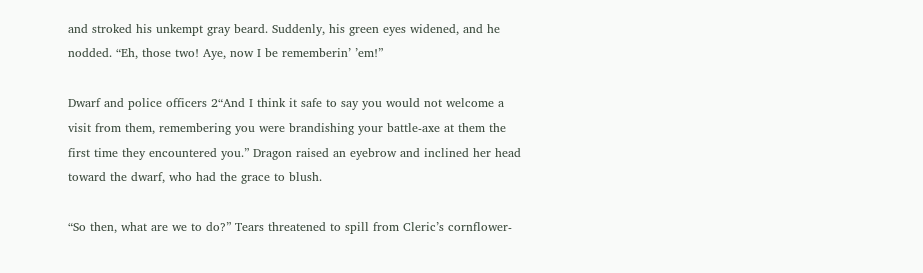and stroked his unkempt gray beard. Suddenly, his green eyes widened, and he nodded. “Eh, those two! Aye, now I be rememberin’ ’em!”

Dwarf and police officers 2“And I think it safe to say you would not welcome a visit from them, remembering you were brandishing your battle-axe at them the first time they encountered you.” Dragon raised an eyebrow and inclined her head toward the dwarf, who had the grace to blush.

“So then, what are we to do?” Tears threatened to spill from Cleric’s cornflower-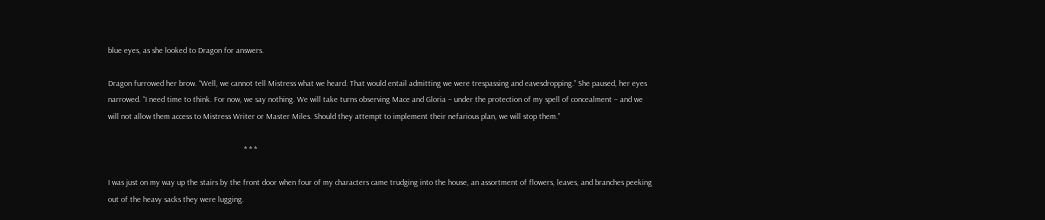blue eyes, as she looked to Dragon for answers.

Dragon furrowed her brow. “Well, we cannot tell Mistress what we heard. That would entail admitting we were trespassing and eavesdropping.” She paused, her eyes narrowed. “I need time to think. For now, we say nothing. We will take turns observing Mace and Gloria – under the protection of my spell of concealment – and we will not allow them access to Mistress Writer or Master Miles. Should they attempt to implement their nefarious plan, we will stop them.”

                                                                    * * *

I was just on my way up the stairs by the front door when four of my characters came trudging into the house, an assortment of flowers, leaves, and branches peeking out of the heavy sacks they were lugging.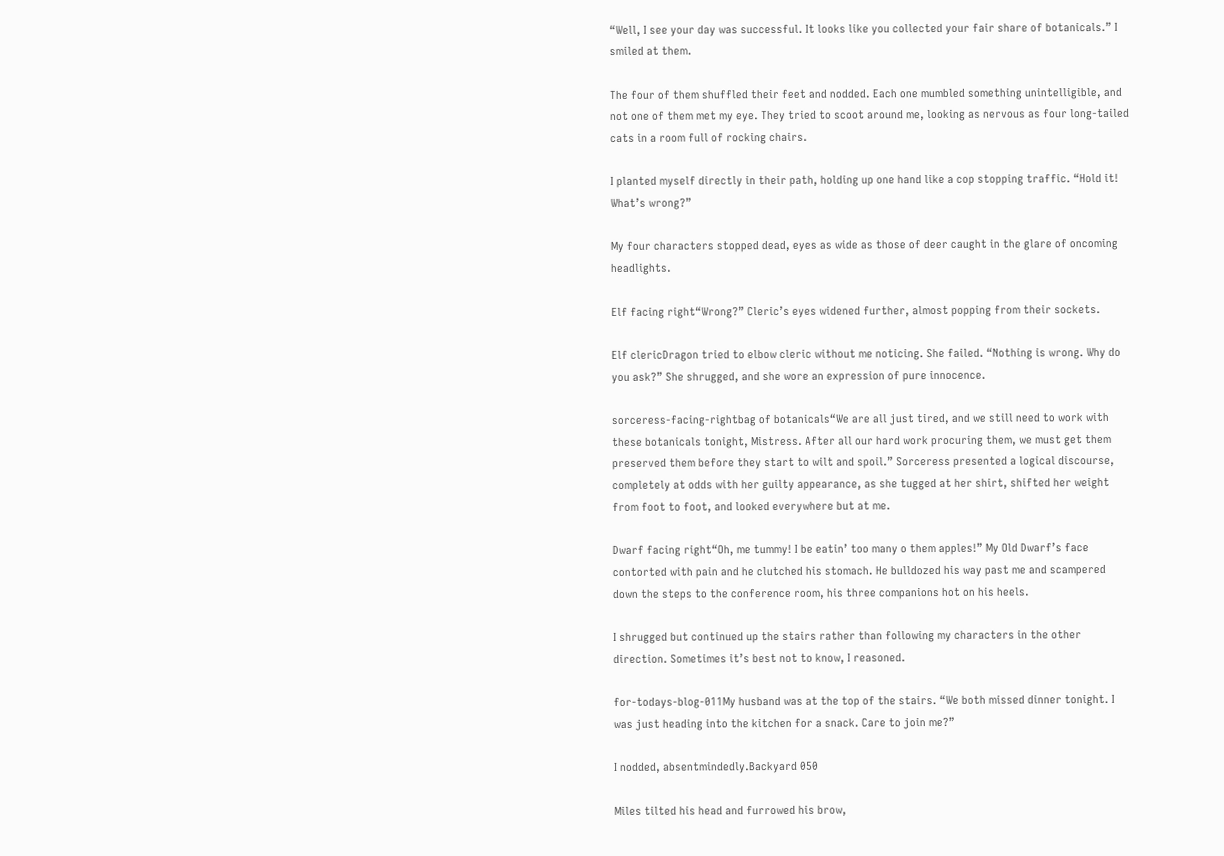“Well, I see your day was successful. It looks like you collected your fair share of botanicals.” I smiled at them.

The four of them shuffled their feet and nodded. Each one mumbled something unintelligible, and not one of them met my eye. They tried to scoot around me, looking as nervous as four long-tailed cats in a room full of rocking chairs.

I planted myself directly in their path, holding up one hand like a cop stopping traffic. “Hold it! What’s wrong?”

My four characters stopped dead, eyes as wide as those of deer caught in the glare of oncoming headlights.

Elf facing right“Wrong?” Cleric’s eyes widened further, almost popping from their sockets.

Elf clericDragon tried to elbow cleric without me noticing. She failed. “Nothing is wrong. Why do you ask?” She shrugged, and she wore an expression of pure innocence.

sorceress-facing-rightbag of botanicals“We are all just tired, and we still need to work with these botanicals tonight, Mistress. After all our hard work procuring them, we must get them preserved them before they start to wilt and spoil.” Sorceress presented a logical discourse, completely at odds with her guilty appearance, as she tugged at her shirt, shifted her weight from foot to foot, and looked everywhere but at me.

Dwarf facing right“Oh, me tummy! I be eatin’ too many o them apples!” My Old Dwarf’s face contorted with pain and he clutched his stomach. He bulldozed his way past me and scampered down the steps to the conference room, his three companions hot on his heels.

I shrugged but continued up the stairs rather than following my characters in the other direction. Sometimes it’s best not to know, I reasoned.

for-todays-blog-011My husband was at the top of the stairs. “We both missed dinner tonight. I was just heading into the kitchen for a snack. Care to join me?”

I nodded, absentmindedly.Backyard 050

Miles tilted his head and furrowed his brow,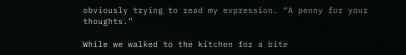obviously trying to read my expression. “A penny for your thoughts.”

While we walked to the kitchen for a bite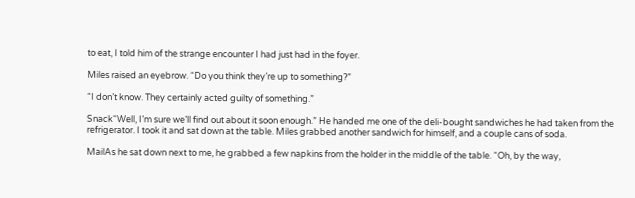to eat, I told him of the strange encounter I had just had in the foyer.

Miles raised an eyebrow. “Do you think they’re up to something?”

“I don’t know. They certainly acted guilty of something.”

Snack“Well, I’m sure we’ll find out about it soon enough.” He handed me one of the deli-bought sandwiches he had taken from the refrigerator. I took it and sat down at the table. Miles grabbed another sandwich for himself, and a couple cans of soda.

MailAs he sat down next to me, he grabbed a few napkins from the holder in the middle of the table. “Oh, by the way,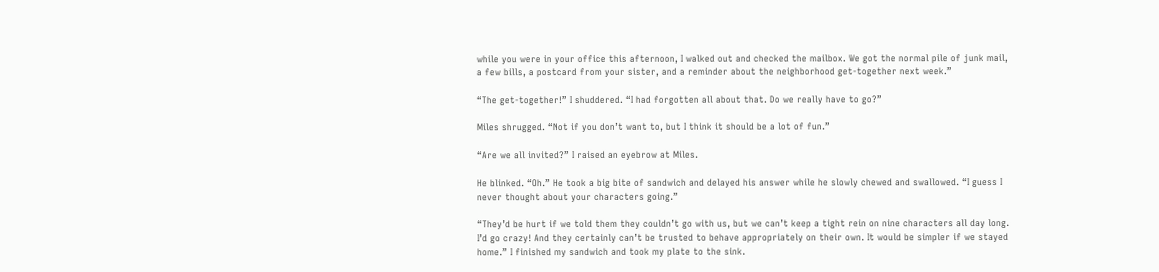while you were in your office this afternoon, I walked out and checked the mailbox. We got the normal pile of junk mail, a few bills, a postcard from your sister, and a reminder about the neighborhood get-together next week.”

“The get-together!” I shuddered. “I had forgotten all about that. Do we really have to go?”

Miles shrugged. “Not if you don’t want to, but I think it should be a lot of fun.”

“Are we all invited?” I raised an eyebrow at Miles.

He blinked. “Oh.” He took a big bite of sandwich and delayed his answer while he slowly chewed and swallowed. “I guess I never thought about your characters going.”

“They’d be hurt if we told them they couldn’t go with us, but we can’t keep a tight rein on nine characters all day long. I’d go crazy! And they certainly can’t be trusted to behave appropriately on their own. It would be simpler if we stayed home.” I finished my sandwich and took my plate to the sink.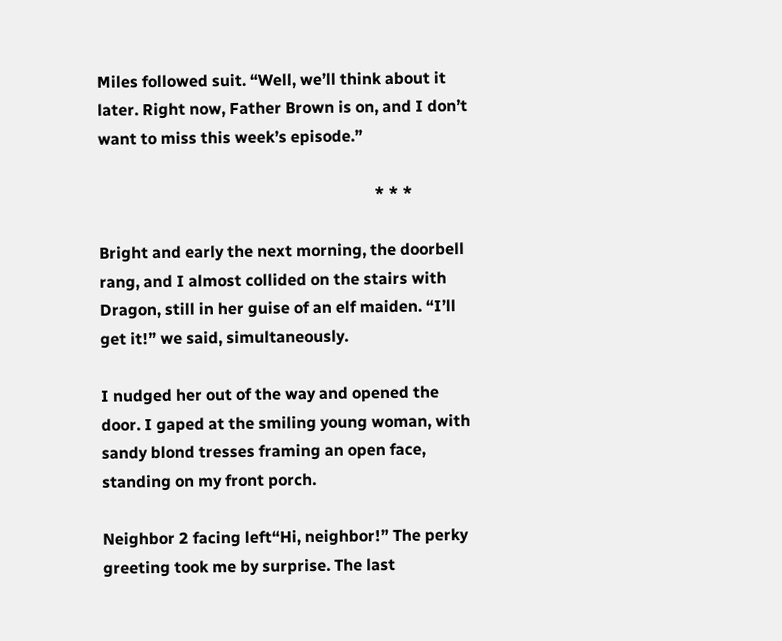Miles followed suit. “Well, we’ll think about it later. Right now, Father Brown is on, and I don’t want to miss this week’s episode.”

                                                                     * * *

Bright and early the next morning, the doorbell rang, and I almost collided on the stairs with Dragon, still in her guise of an elf maiden. “I’ll get it!” we said, simultaneously.

I nudged her out of the way and opened the door. I gaped at the smiling young woman, with sandy blond tresses framing an open face, standing on my front porch.

Neighbor 2 facing left“Hi, neighbor!” The perky greeting took me by surprise. The last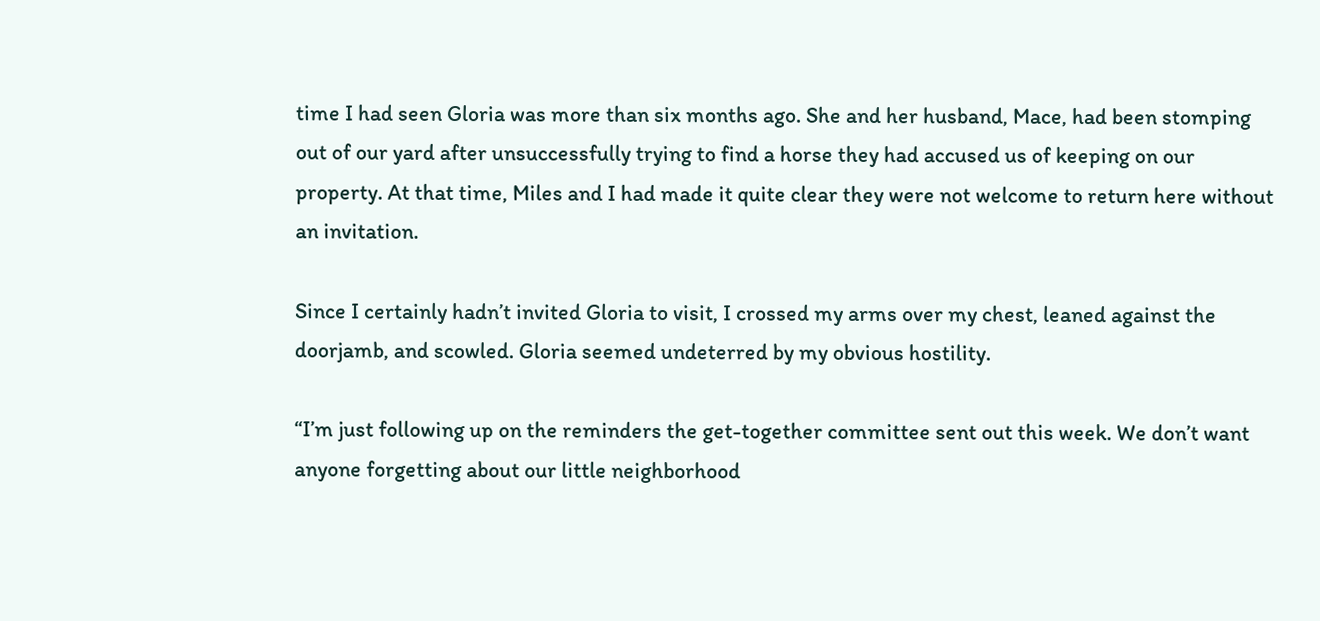time I had seen Gloria was more than six months ago. She and her husband, Mace, had been stomping out of our yard after unsuccessfully trying to find a horse they had accused us of keeping on our property. At that time, Miles and I had made it quite clear they were not welcome to return here without an invitation.

Since I certainly hadn’t invited Gloria to visit, I crossed my arms over my chest, leaned against the doorjamb, and scowled. Gloria seemed undeterred by my obvious hostility.

“I’m just following up on the reminders the get-together committee sent out this week. We don’t want anyone forgetting about our little neighborhood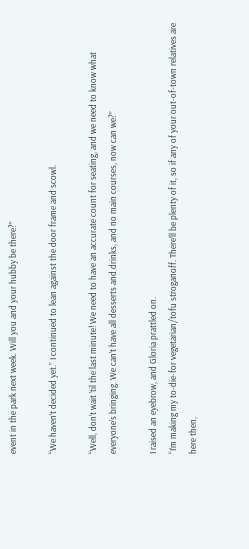event in the park next week. Will you and your hubby be there?”

“We haven’t decided yet.” I continued to lean against the door frame and scowl.

“Well, don’t wait ’til the last minute! We need to have an accurate count for seating, and we need to know what everyone’s bringing. We can’t have all desserts and drinks, and no main courses, now can we?”

I raised an eyebrow, and Gloria prattled on.
“I’m making my to-die-for vegetarian/tofu stroganoff. There’ll be plenty of it, so if any of your out-of-town relatives are here then,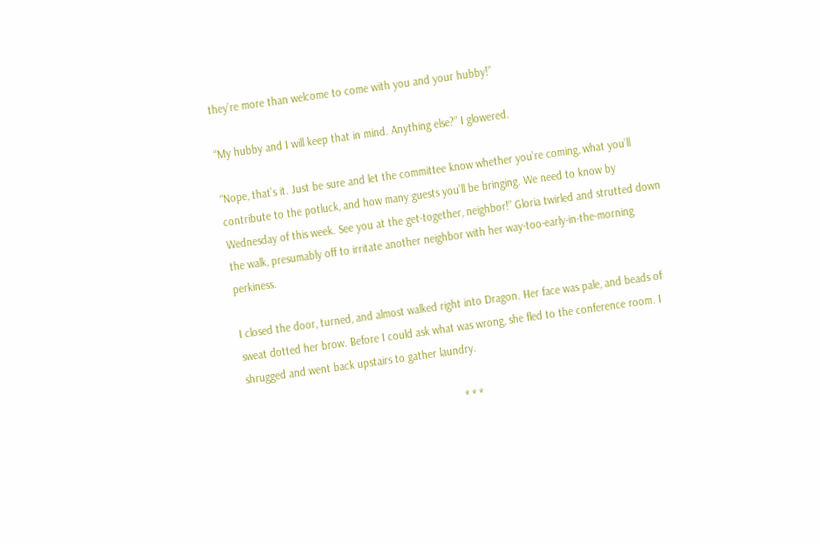they’re more than welcome to come with you and your hubby!”

“My hubby and I will keep that in mind. Anything else?” I glowered.

“Nope, that’s it. Just be sure and let the committee know whether you’re coming, what you’ll contribute to the potluck, and how many guests you’ll be bringing. We need to know by Wednesday of this week. See you at the get-together, neighbor!” Gloria twirled and strutted down the walk, presumably off to irritate another neighbor with her way-too-early-in-the-morning perkiness.

I closed the door, turned, and almost walked right into Dragon. Her face was pale, and beads of sweat dotted her brow. Before I could ask what was wrong, she fled to the conference room. I shrugged and went back upstairs to gather laundry.

                                                                        * * *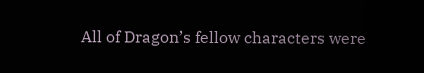All of Dragon’s fellow characters were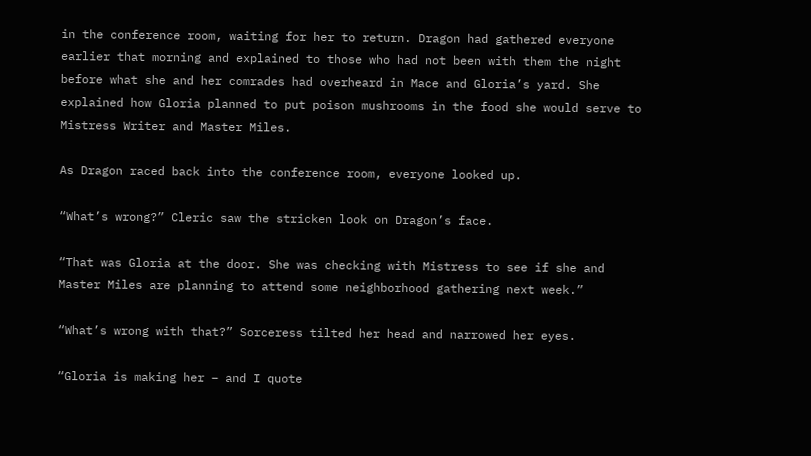in the conference room, waiting for her to return. Dragon had gathered everyone earlier that morning and explained to those who had not been with them the night before what she and her comrades had overheard in Mace and Gloria’s yard. She explained how Gloria planned to put poison mushrooms in the food she would serve to Mistress Writer and Master Miles.

As Dragon raced back into the conference room, everyone looked up.

“What’s wrong?” Cleric saw the stricken look on Dragon’s face.

“That was Gloria at the door. She was checking with Mistress to see if she and Master Miles are planning to attend some neighborhood gathering next week.”

“What’s wrong with that?” Sorceress tilted her head and narrowed her eyes.

“Gloria is making her – and I quote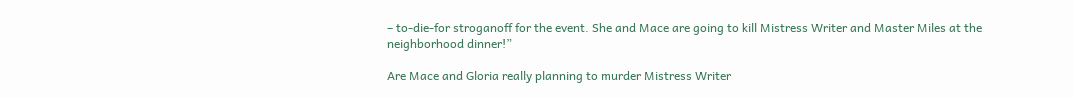– to-die-for stroganoff for the event. She and Mace are going to kill Mistress Writer and Master Miles at the neighborhood dinner!”

Are Mace and Gloria really planning to murder Mistress Writer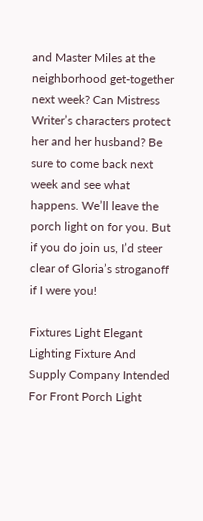and Master Miles at the neighborhood get-together next week? Can Mistress Writer’s characters protect her and her husband? Be sure to come back next week and see what happens. We’ll leave the porch light on for you. But if you do join us, I’d steer clear of Gloria’s stroganoff if I were you!

Fixtures Light Elegant Lighting Fixture And Supply Company Intended For Front Porch Light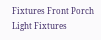Fixtures Front Porch Light Fixtures